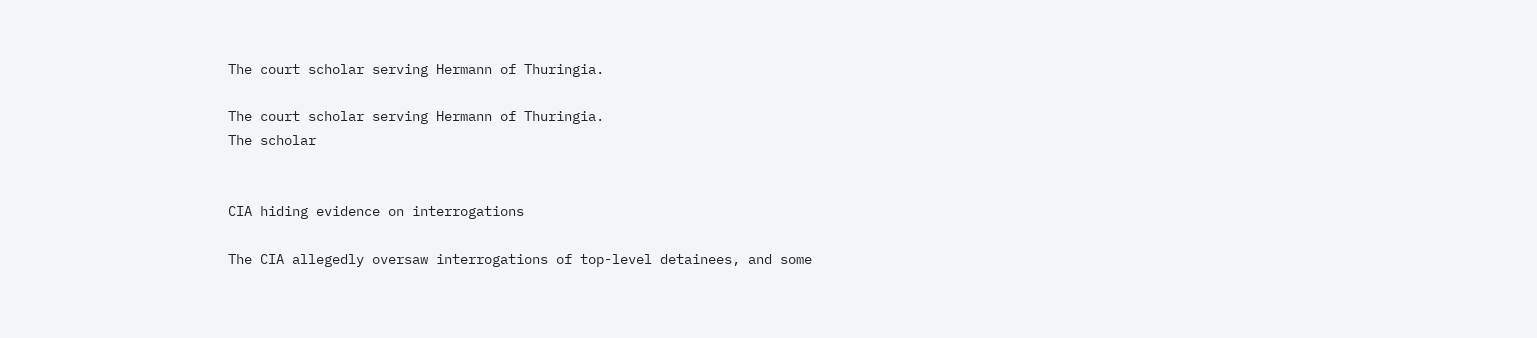The court scholar serving Hermann of Thuringia.

The court scholar serving Hermann of Thuringia.
The scholar


CIA hiding evidence on interrogations

The CIA allegedly oversaw interrogations of top-level detainees, and some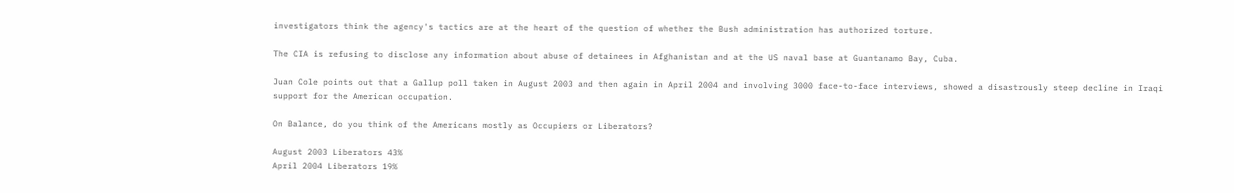investigators think the agency's tactics are at the heart of the question of whether the Bush administration has authorized torture.

The CIA is refusing to disclose any information about abuse of detainees in Afghanistan and at the US naval base at Guantanamo Bay, Cuba.

Juan Cole points out that a Gallup poll taken in August 2003 and then again in April 2004 and involving 3000 face-to-face interviews, showed a disastrously steep decline in Iraqi support for the American occupation.

On Balance, do you think of the Americans mostly as Occupiers or Liberators?

August 2003 Liberators 43%
April 2004 Liberators 19%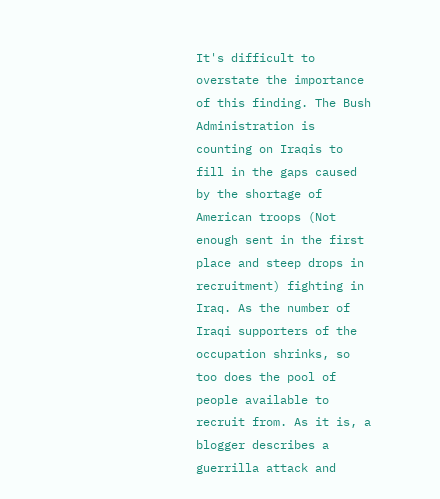It's difficult to overstate the importance of this finding. The Bush Administration is counting on Iraqis to fill in the gaps caused by the shortage of American troops (Not enough sent in the first place and steep drops in recruitment) fighting in Iraq. As the number of Iraqi supporters of the occupation shrinks, so too does the pool of people available to recruit from. As it is, a blogger describes a guerrilla attack and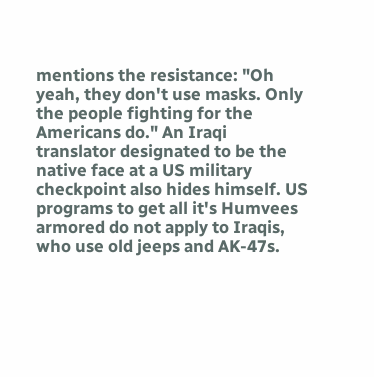mentions the resistance: "Oh yeah, they don't use masks. Only the people fighting for the Americans do." An Iraqi translator designated to be the native face at a US military checkpoint also hides himself. US programs to get all it's Humvees armored do not apply to Iraqis, who use old jeeps and AK-47s.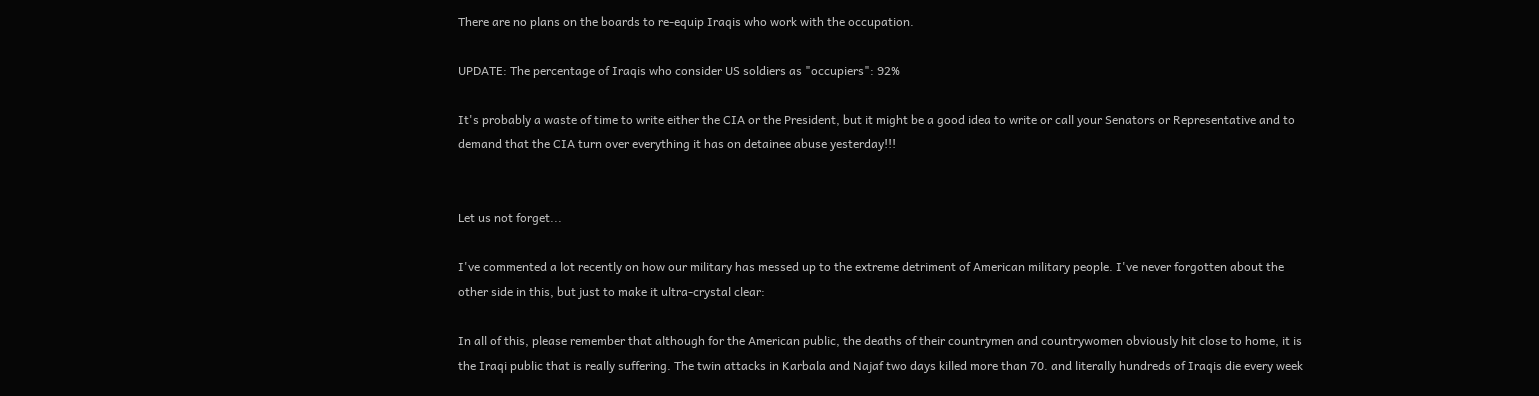There are no plans on the boards to re-equip Iraqis who work with the occupation.

UPDATE: The percentage of Iraqis who consider US soldiers as "occupiers": 92%

It's probably a waste of time to write either the CIA or the President, but it might be a good idea to write or call your Senators or Representative and to demand that the CIA turn over everything it has on detainee abuse yesterday!!!


Let us not forget...

I've commented a lot recently on how our military has messed up to the extreme detriment of American military people. I've never forgotten about the other side in this, but just to make it ultra-crystal clear:

In all of this, please remember that although for the American public, the deaths of their countrymen and countrywomen obviously hit close to home, it is the Iraqi public that is really suffering. The twin attacks in Karbala and Najaf two days killed more than 70. and literally hundreds of Iraqis die every week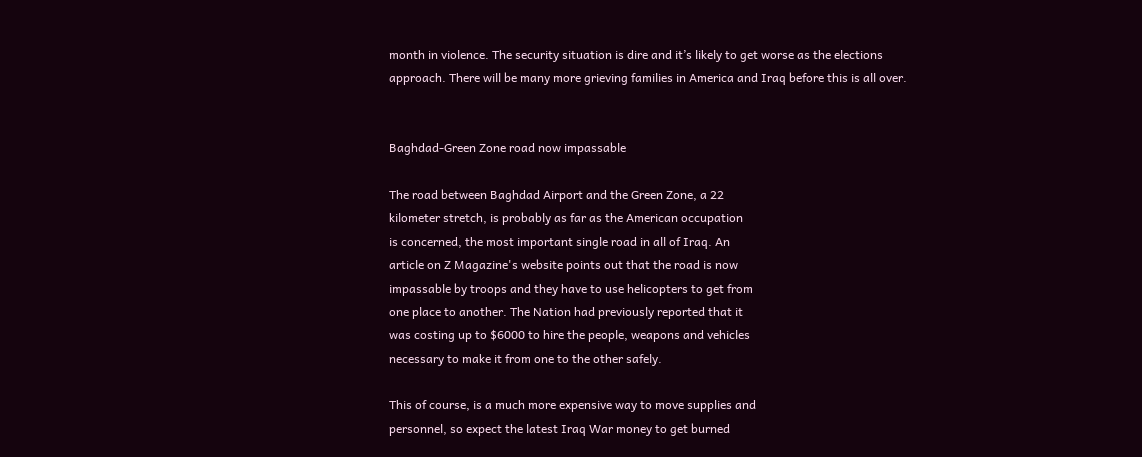month in violence. The security situation is dire and it’s likely to get worse as the elections approach. There will be many more grieving families in America and Iraq before this is all over.


Baghdad-Green Zone road now impassable

The road between Baghdad Airport and the Green Zone, a 22
kilometer stretch, is probably as far as the American occupation
is concerned, the most important single road in all of Iraq. An
article on Z Magazine's website points out that the road is now
impassable by troops and they have to use helicopters to get from
one place to another. The Nation had previously reported that it
was costing up to $6000 to hire the people, weapons and vehicles
necessary to make it from one to the other safely.

This of course, is a much more expensive way to move supplies and
personnel, so expect the latest Iraq War money to get burned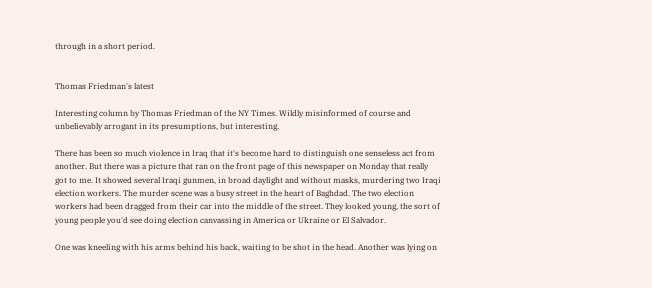through in a short period.


Thomas Friedman's latest

Interesting column by Thomas Friedman of the NY Times. Wildly misinformed of course and unbelievably arrogant in its presumptions, but interesting.

There has been so much violence in Iraq that it's become hard to distinguish one senseless act from another. But there was a picture that ran on the front page of this newspaper on Monday that really got to me. It showed several Iraqi gunmen, in broad daylight and without masks, murdering two Iraqi election workers. The murder scene was a busy street in the heart of Baghdad. The two election workers had been dragged from their car into the middle of the street. They looked young, the sort of young people you'd see doing election canvassing in America or Ukraine or El Salvador.

One was kneeling with his arms behind his back, waiting to be shot in the head. Another was lying on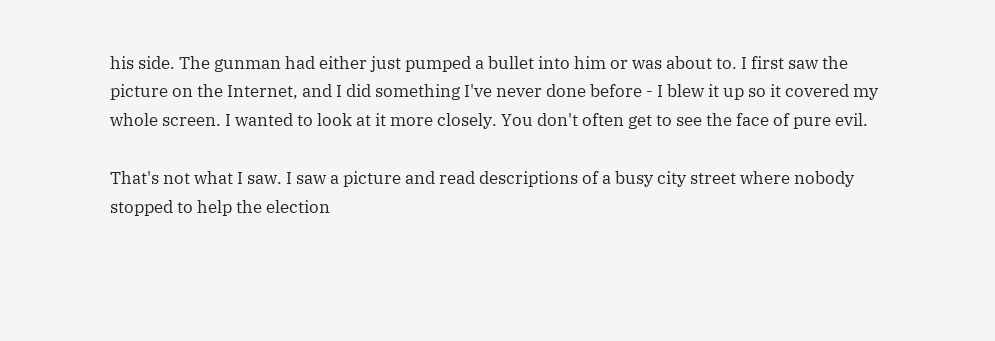his side. The gunman had either just pumped a bullet into him or was about to. I first saw the picture on the Internet, and I did something I've never done before - I blew it up so it covered my whole screen. I wanted to look at it more closely. You don't often get to see the face of pure evil.

That's not what I saw. I saw a picture and read descriptions of a busy city street where nobody stopped to help the election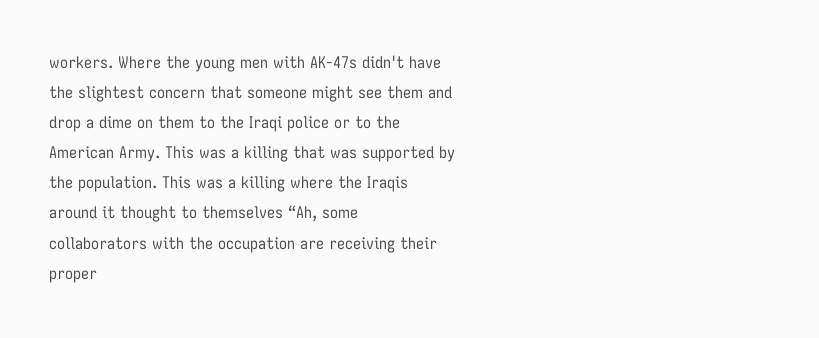workers. Where the young men with AK-47s didn't have the slightest concern that someone might see them and drop a dime on them to the Iraqi police or to the American Army. This was a killing that was supported by the population. This was a killing where the Iraqis around it thought to themselves “Ah, some collaborators with the occupation are receiving their proper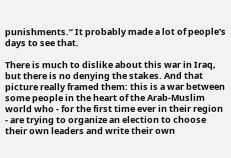punishments.” It probably made a lot of people's days to see that.

There is much to dislike about this war in Iraq, but there is no denying the stakes. And that picture really framed them: this is a war between some people in the heart of the Arab-Muslim world who - for the first time ever in their region - are trying to organize an election to choose their own leaders and write their own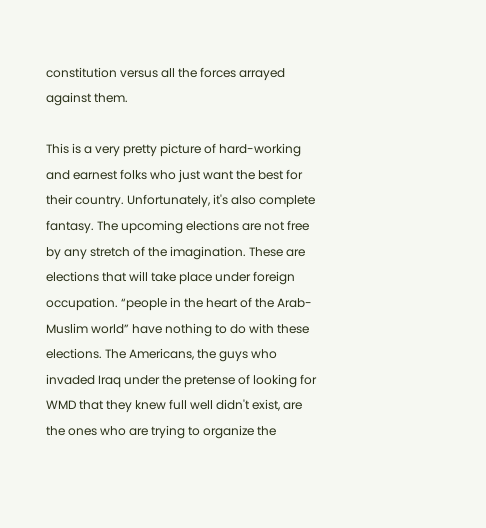constitution versus all the forces arrayed against them.

This is a very pretty picture of hard-working and earnest folks who just want the best for their country. Unfortunately, it's also complete fantasy. The upcoming elections are not free by any stretch of the imagination. These are elections that will take place under foreign occupation. “people in the heart of the Arab-Muslim world” have nothing to do with these elections. The Americans, the guys who invaded Iraq under the pretense of looking for WMD that they knew full well didn't exist, are the ones who are trying to organize the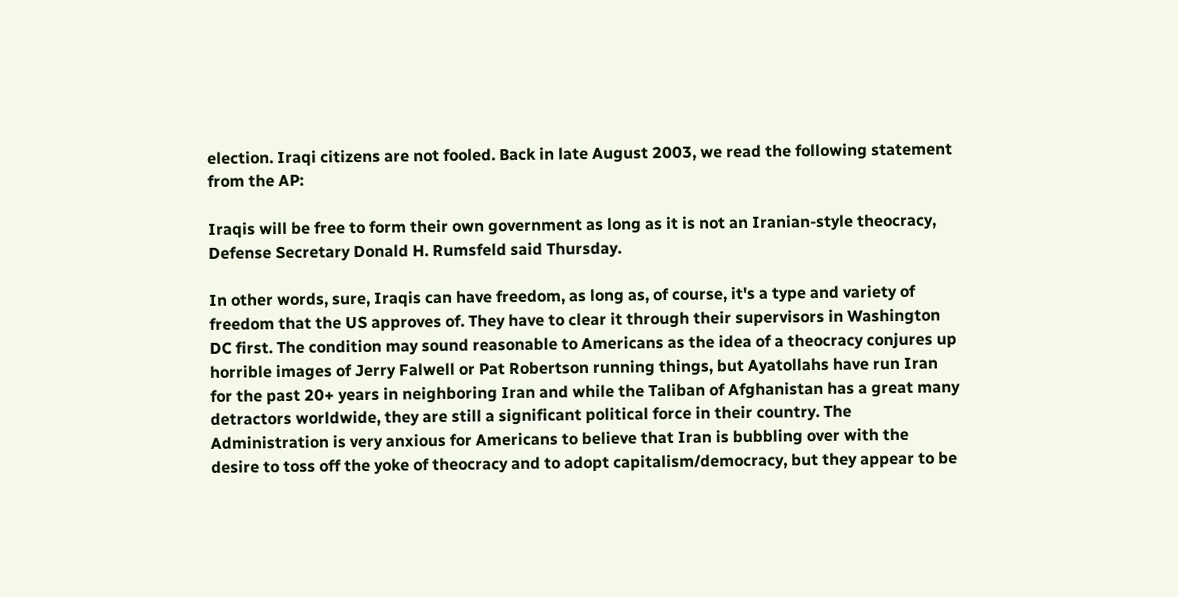election. Iraqi citizens are not fooled. Back in late August 2003, we read the following statement from the AP:

Iraqis will be free to form their own government as long as it is not an Iranian-style theocracy, Defense Secretary Donald H. Rumsfeld said Thursday.

In other words, sure, Iraqis can have freedom, as long as, of course, it's a type and variety of freedom that the US approves of. They have to clear it through their supervisors in Washington DC first. The condition may sound reasonable to Americans as the idea of a theocracy conjures up horrible images of Jerry Falwell or Pat Robertson running things, but Ayatollahs have run Iran for the past 20+ years in neighboring Iran and while the Taliban of Afghanistan has a great many detractors worldwide, they are still a significant political force in their country. The Administration is very anxious for Americans to believe that Iran is bubbling over with the desire to toss off the yoke of theocracy and to adopt capitalism/democracy, but they appear to be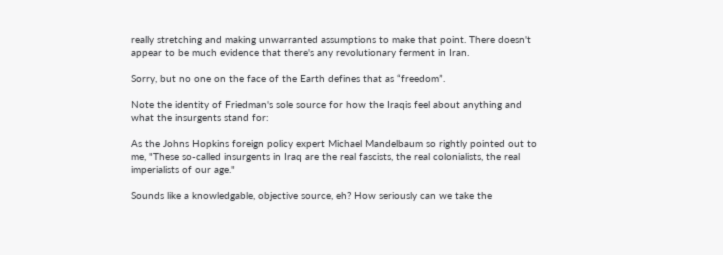really stretching and making unwarranted assumptions to make that point. There doesn't appear to be much evidence that there's any revolutionary ferment in Iran.

Sorry, but no one on the face of the Earth defines that as “freedom”.

Note the identity of Friedman's sole source for how the Iraqis feel about anything and what the insurgents stand for:

As the Johns Hopkins foreign policy expert Michael Mandelbaum so rightly pointed out to me, "These so-called insurgents in Iraq are the real fascists, the real colonialists, the real imperialists of our age."

Sounds like a knowledgable, objective source, eh? How seriously can we take the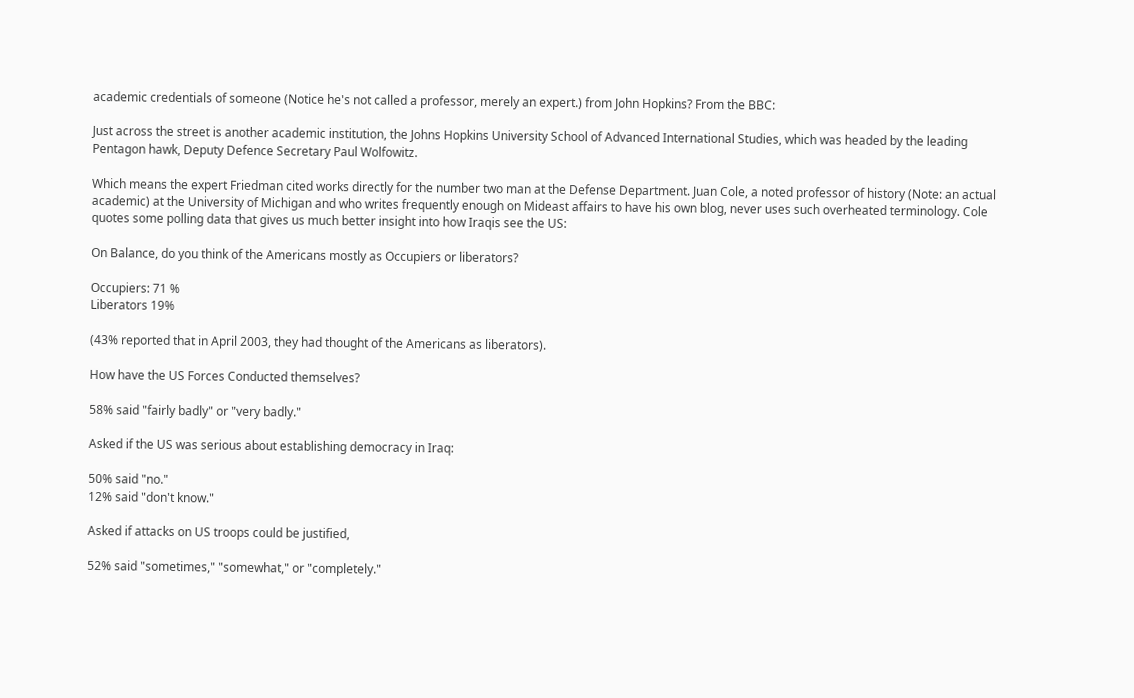academic credentials of someone (Notice he's not called a professor, merely an expert.) from John Hopkins? From the BBC:

Just across the street is another academic institution, the Johns Hopkins University School of Advanced International Studies, which was headed by the leading Pentagon hawk, Deputy Defence Secretary Paul Wolfowitz.

Which means the expert Friedman cited works directly for the number two man at the Defense Department. Juan Cole, a noted professor of history (Note: an actual academic) at the University of Michigan and who writes frequently enough on Mideast affairs to have his own blog, never uses such overheated terminology. Cole quotes some polling data that gives us much better insight into how Iraqis see the US:

On Balance, do you think of the Americans mostly as Occupiers or liberators?

Occupiers: 71 %
Liberators 19%

(43% reported that in April 2003, they had thought of the Americans as liberators).

How have the US Forces Conducted themselves?

58% said "fairly badly" or "very badly."

Asked if the US was serious about establishing democracy in Iraq:

50% said "no."
12% said "don't know."

Asked if attacks on US troops could be justified,

52% said "sometimes," "somewhat," or "completely."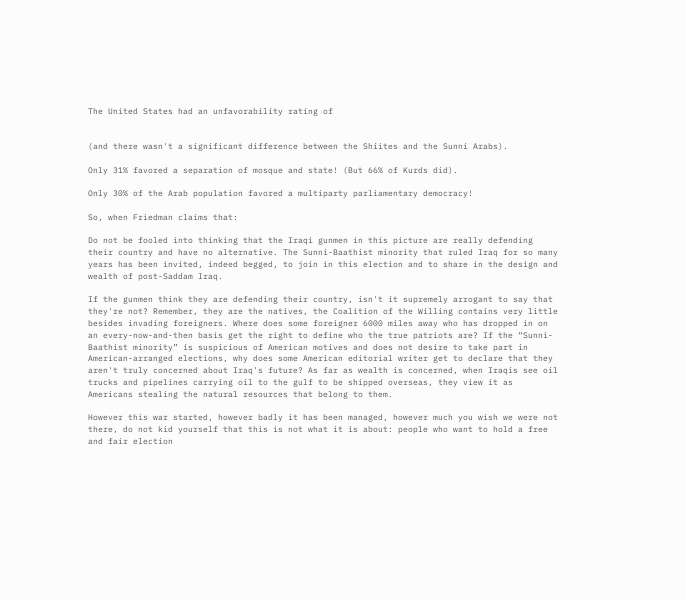The United States had an unfavorability rating of


(and there wasn't a significant difference between the Shiites and the Sunni Arabs).

Only 31% favored a separation of mosque and state! (But 66% of Kurds did).

Only 30% of the Arab population favored a multiparty parliamentary democracy!

So, when Friedman claims that:

Do not be fooled into thinking that the Iraqi gunmen in this picture are really defending their country and have no alternative. The Sunni-Baathist minority that ruled Iraq for so many years has been invited, indeed begged, to join in this election and to share in the design and wealth of post-Saddam Iraq.

If the gunmen think they are defending their country, isn't it supremely arrogant to say that they're not? Remember, they are the natives, the Coalition of the Willing contains very little besides invading foreigners. Where does some foreigner 6000 miles away who has dropped in on an every-now-and-then basis get the right to define who the true patriots are? If the “Sunni-Baathist minority” is suspicious of American motives and does not desire to take part in American-arranged elections, why does some American editorial writer get to declare that they aren't truly concerned about Iraq's future? As far as wealth is concerned, when Iraqis see oil trucks and pipelines carrying oil to the gulf to be shipped overseas, they view it as Americans stealing the natural resources that belong to them.

However this war started, however badly it has been managed, however much you wish we were not there, do not kid yourself that this is not what it is about: people who want to hold a free and fair election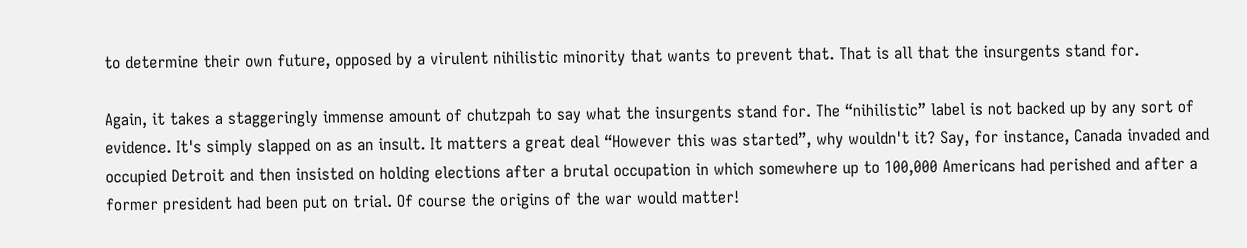to determine their own future, opposed by a virulent nihilistic minority that wants to prevent that. That is all that the insurgents stand for.

Again, it takes a staggeringly immense amount of chutzpah to say what the insurgents stand for. The “nihilistic” label is not backed up by any sort of evidence. It's simply slapped on as an insult. It matters a great deal “However this was started”, why wouldn't it? Say, for instance, Canada invaded and occupied Detroit and then insisted on holding elections after a brutal occupation in which somewhere up to 100,000 Americans had perished and after a former president had been put on trial. Of course the origins of the war would matter!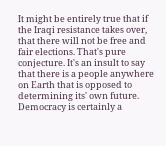It might be entirely true that if the Iraqi resistance takes over, that there will not be free and fair elections. That's pure conjecture. It's an insult to say that there is a people anywhere on Earth that is opposed to determining its' own future. Democracy is certainly a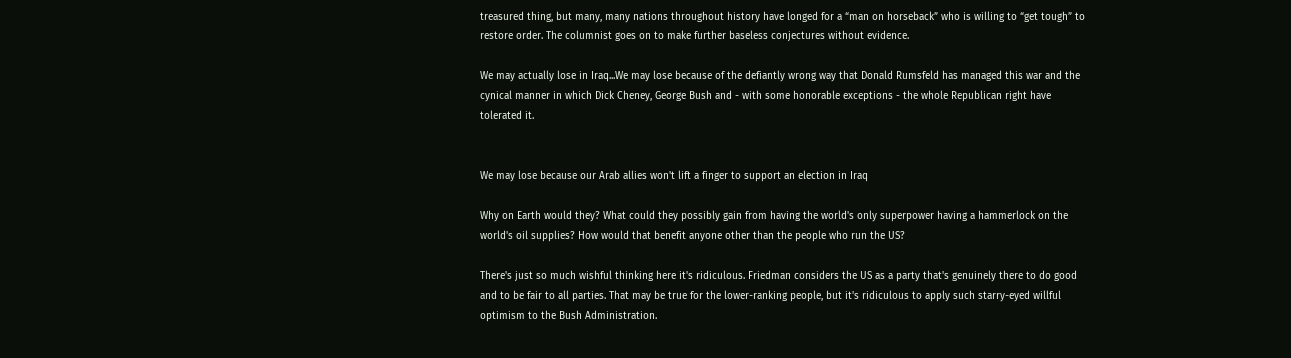treasured thing, but many, many nations throughout history have longed for a “man on horseback” who is willing to “get tough” to restore order. The columnist goes on to make further baseless conjectures without evidence.

We may actually lose in Iraq...We may lose because of the defiantly wrong way that Donald Rumsfeld has managed this war and the cynical manner in which Dick Cheney, George Bush and - with some honorable exceptions - the whole Republican right have tolerated it.


We may lose because our Arab allies won't lift a finger to support an election in Iraq

Why on Earth would they? What could they possibly gain from having the world's only superpower having a hammerlock on the world's oil supplies? How would that benefit anyone other than the people who run the US?

There's just so much wishful thinking here it's ridiculous. Friedman considers the US as a party that's genuinely there to do good and to be fair to all parties. That may be true for the lower-ranking people, but it's ridiculous to apply such starry-eyed willful optimism to the Bush Administration.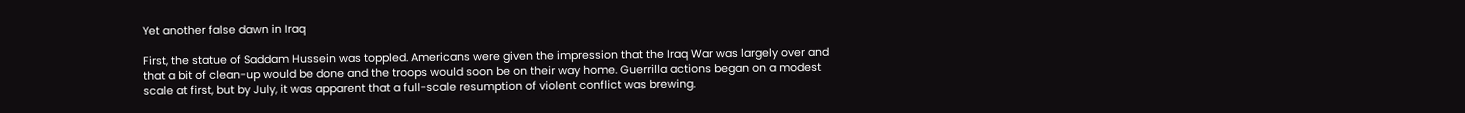Yet another false dawn in Iraq

First, the statue of Saddam Hussein was toppled. Americans were given the impression that the Iraq War was largely over and that a bit of clean-up would be done and the troops would soon be on their way home. Guerrilla actions began on a modest scale at first, but by July, it was apparent that a full-scale resumption of violent conflict was brewing.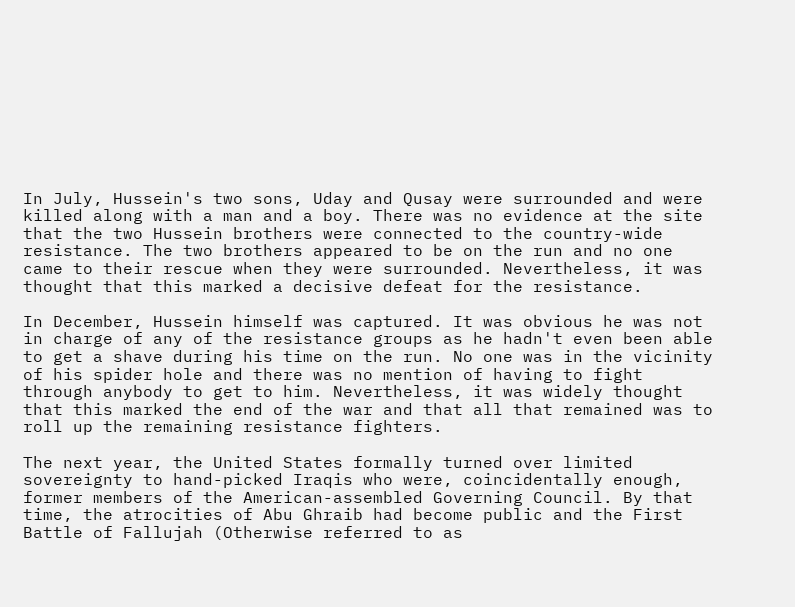In July, Hussein's two sons, Uday and Qusay were surrounded and were killed along with a man and a boy. There was no evidence at the site that the two Hussein brothers were connected to the country-wide resistance. The two brothers appeared to be on the run and no one came to their rescue when they were surrounded. Nevertheless, it was thought that this marked a decisive defeat for the resistance.

In December, Hussein himself was captured. It was obvious he was not in charge of any of the resistance groups as he hadn't even been able to get a shave during his time on the run. No one was in the vicinity of his spider hole and there was no mention of having to fight through anybody to get to him. Nevertheless, it was widely thought that this marked the end of the war and that all that remained was to roll up the remaining resistance fighters.

The next year, the United States formally turned over limited sovereignty to hand-picked Iraqis who were, coincidentally enough, former members of the American-assembled Governing Council. By that time, the atrocities of Abu Ghraib had become public and the First Battle of Fallujah (Otherwise referred to as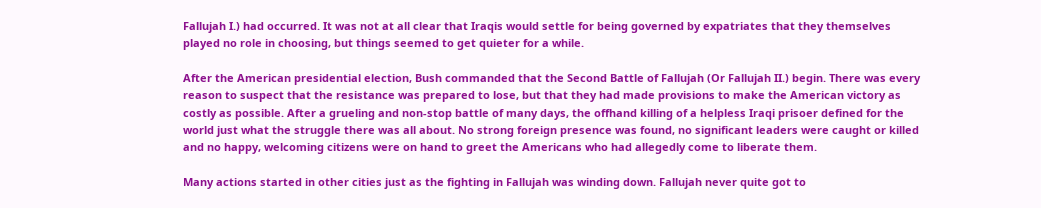Fallujah I.) had occurred. It was not at all clear that Iraqis would settle for being governed by expatriates that they themselves played no role in choosing, but things seemed to get quieter for a while.

After the American presidential election, Bush commanded that the Second Battle of Fallujah (Or Fallujah II.) begin. There was every reason to suspect that the resistance was prepared to lose, but that they had made provisions to make the American victory as costly as possible. After a grueling and non-stop battle of many days, the offhand killing of a helpless Iraqi prisoer defined for the world just what the struggle there was all about. No strong foreign presence was found, no significant leaders were caught or killed and no happy, welcoming citizens were on hand to greet the Americans who had allegedly come to liberate them.

Many actions started in other cities just as the fighting in Fallujah was winding down. Fallujah never quite got to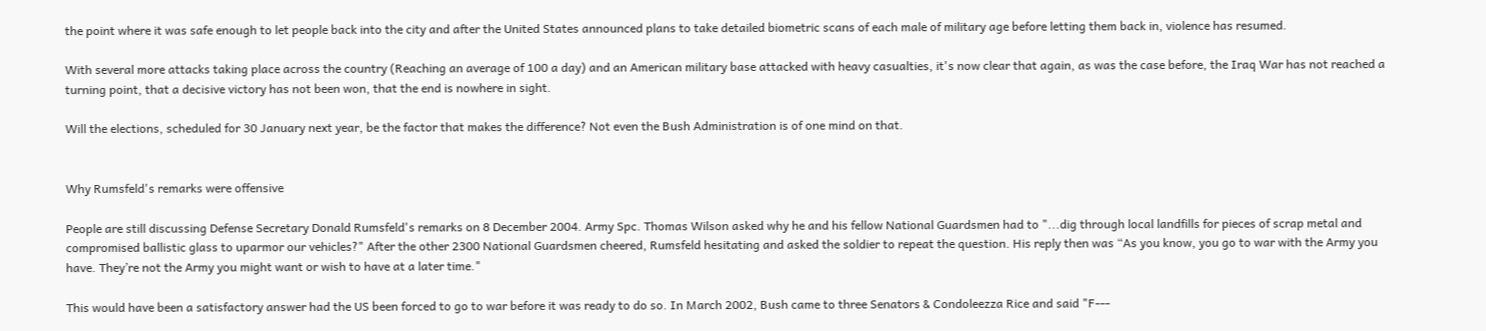the point where it was safe enough to let people back into the city and after the United States announced plans to take detailed biometric scans of each male of military age before letting them back in, violence has resumed.

With several more attacks taking place across the country (Reaching an average of 100 a day) and an American military base attacked with heavy casualties, it's now clear that again, as was the case before, the Iraq War has not reached a turning point, that a decisive victory has not been won, that the end is nowhere in sight.

Will the elections, scheduled for 30 January next year, be the factor that makes the difference? Not even the Bush Administration is of one mind on that.


Why Rumsfeld's remarks were offensive

People are still discussing Defense Secretary Donald Rumsfeld's remarks on 8 December 2004. Army Spc. Thomas Wilson asked why he and his fellow National Guardsmen had to "...dig through local landfills for pieces of scrap metal and compromised ballistic glass to uparmor our vehicles?" After the other 2300 National Guardsmen cheered, Rumsfeld hesitating and asked the soldier to repeat the question. His reply then was “As you know, you go to war with the Army you have. They’re not the Army you might want or wish to have at a later time."

This would have been a satisfactory answer had the US been forced to go to war before it was ready to do so. In March 2002, Bush came to three Senators & Condoleezza Rice and said "F---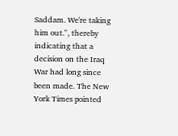Saddam. We're taking him out.", thereby indicating that a decision on the Iraq War had long since been made. The New York Times pointed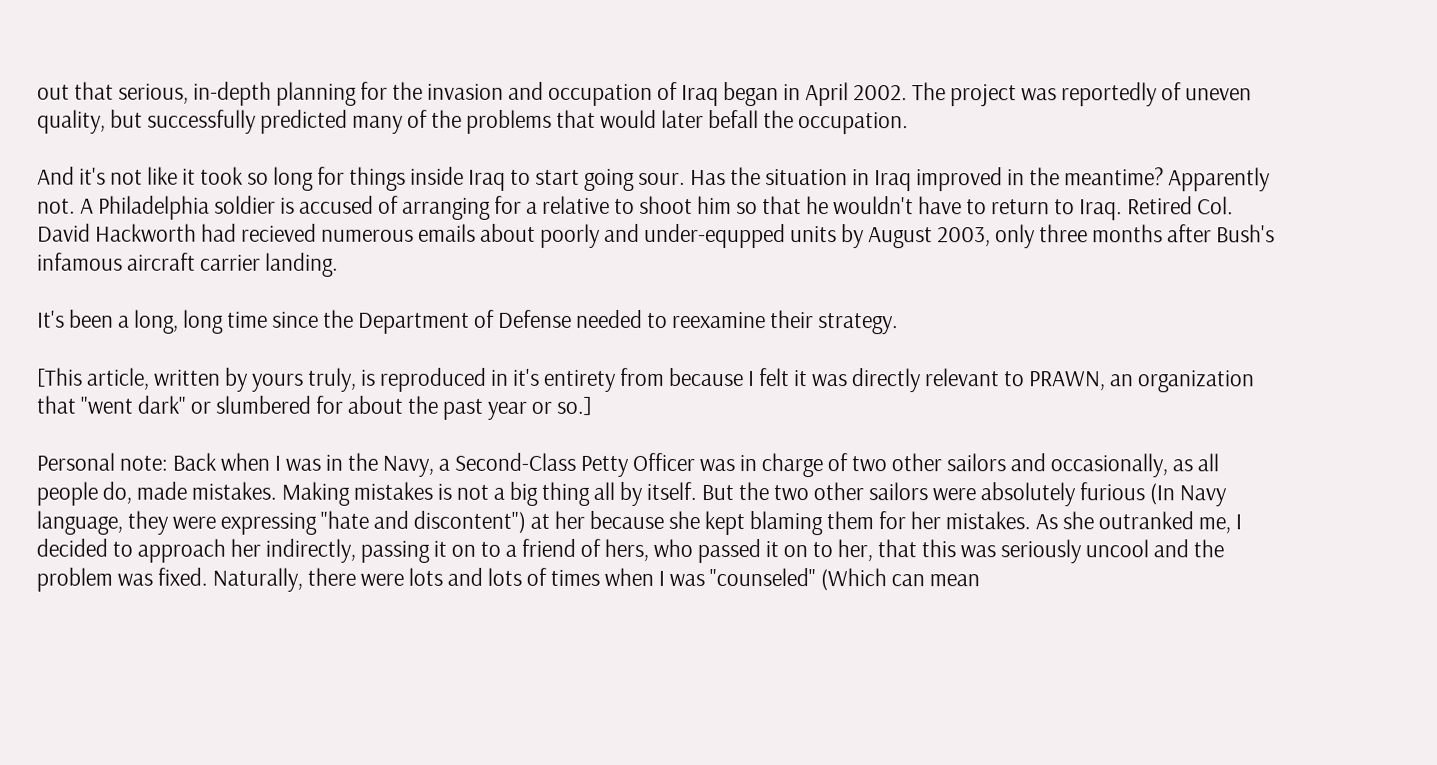out that serious, in-depth planning for the invasion and occupation of Iraq began in April 2002. The project was reportedly of uneven quality, but successfully predicted many of the problems that would later befall the occupation.

And it's not like it took so long for things inside Iraq to start going sour. Has the situation in Iraq improved in the meantime? Apparently not. A Philadelphia soldier is accused of arranging for a relative to shoot him so that he wouldn't have to return to Iraq. Retired Col. David Hackworth had recieved numerous emails about poorly and under-equpped units by August 2003, only three months after Bush's infamous aircraft carrier landing.

It's been a long, long time since the Department of Defense needed to reexamine their strategy.

[This article, written by yours truly, is reproduced in it's entirety from because I felt it was directly relevant to PRAWN, an organization that "went dark" or slumbered for about the past year or so.]

Personal note: Back when I was in the Navy, a Second-Class Petty Officer was in charge of two other sailors and occasionally, as all people do, made mistakes. Making mistakes is not a big thing all by itself. But the two other sailors were absolutely furious (In Navy language, they were expressing "hate and discontent") at her because she kept blaming them for her mistakes. As she outranked me, I decided to approach her indirectly, passing it on to a friend of hers, who passed it on to her, that this was seriously uncool and the problem was fixed. Naturally, there were lots and lots of times when I was "counseled" (Which can mean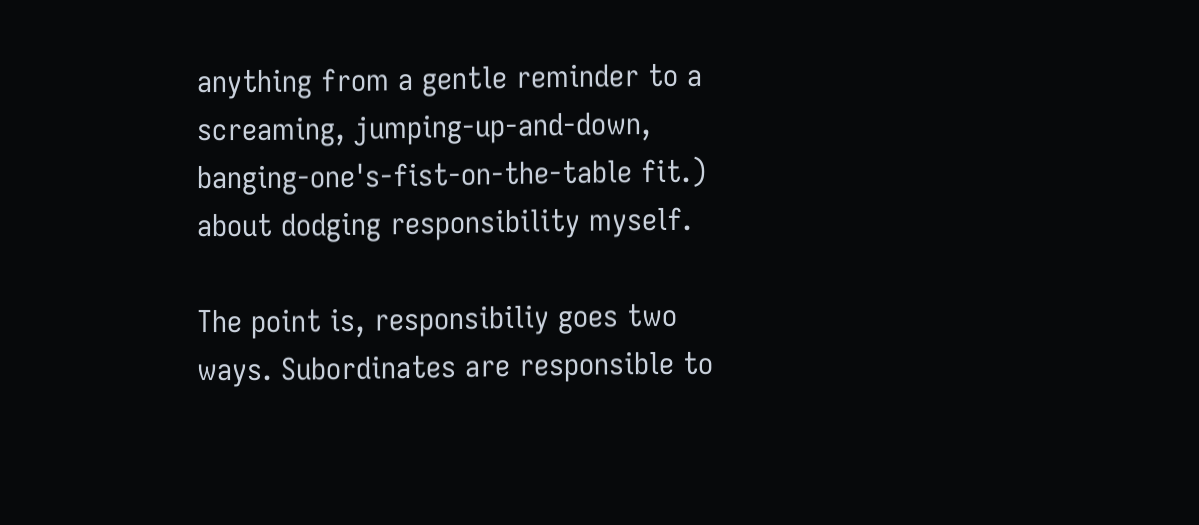anything from a gentle reminder to a screaming, jumping-up-and-down, banging-one's-fist-on-the-table fit.) about dodging responsibility myself.

The point is, responsibiliy goes two ways. Subordinates are responsible to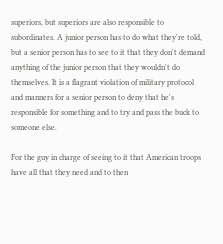superiors, but superiors are also responsible to subordinates. A junior person has to do what they're told, but a senior person has to see to it that they don't demand anything of the junior person that they wouldn't do themselves. It is a flagrant violation of military protocol and manners for a senior person to deny that he's responsible for something and to try and pass the buck to someone else.

For the guy in charge of seeing to it that American troops have all that they need and to then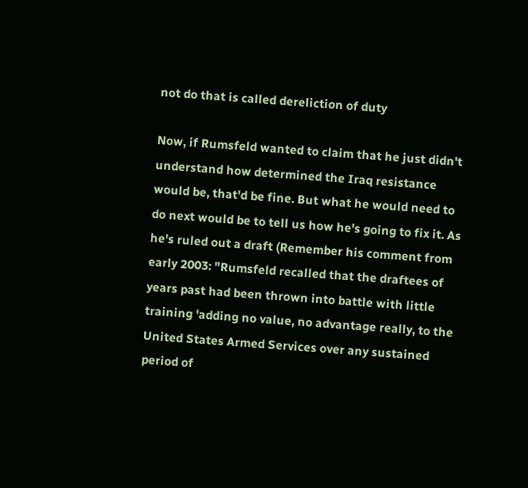not do that is called dereliction of duty

Now, if Rumsfeld wanted to claim that he just didn't understand how determined the Iraq resistance would be, that'd be fine. But what he would need to do next would be to tell us how he's going to fix it. As he's ruled out a draft (Remember his comment from early 2003: "Rumsfeld recalled that the draftees of years past had been thrown into battle with little training 'adding no value, no advantage really, to the United States Armed Services over any sustained period of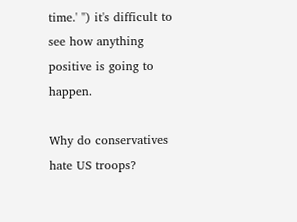time.' ") it's difficult to see how anything positive is going to happen.

Why do conservatives hate US troops?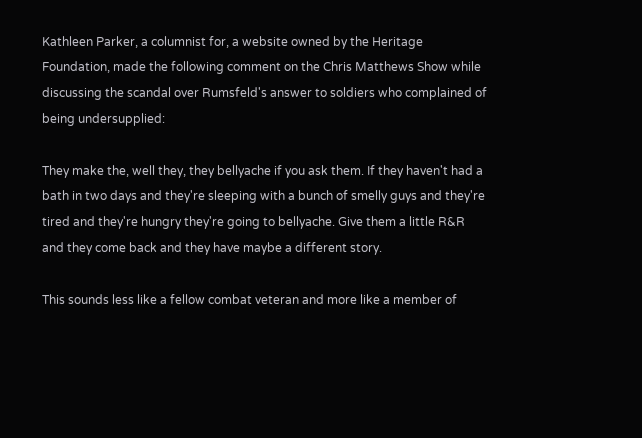Kathleen Parker, a columnist for, a website owned by the Heritage Foundation, made the following comment on the Chris Matthews Show while discussing the scandal over Rumsfeld's answer to soldiers who complained of being undersupplied:

They make the, well they, they bellyache if you ask them. If they haven't had a bath in two days and they're sleeping with a bunch of smelly guys and they're tired and they're hungry they're going to bellyache. Give them a little R&R and they come back and they have maybe a different story.

This sounds less like a fellow combat veteran and more like a member of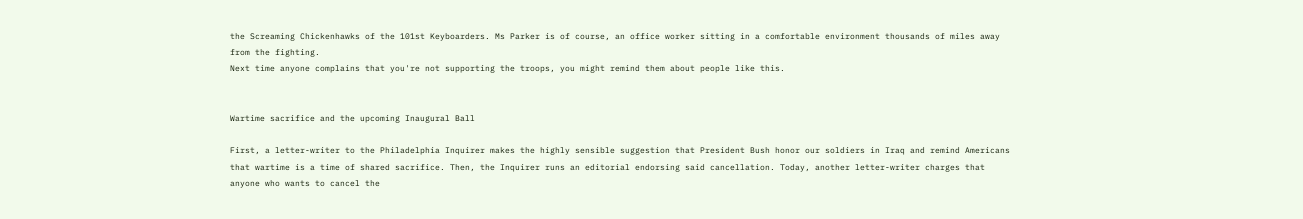the Screaming Chickenhawks of the 101st Keyboarders. Ms Parker is of course, an office worker sitting in a comfortable environment thousands of miles away from the fighting.
Next time anyone complains that you're not supporting the troops, you might remind them about people like this.


Wartime sacrifice and the upcoming Inaugural Ball

First, a letter-writer to the Philadelphia Inquirer makes the highly sensible suggestion that President Bush honor our soldiers in Iraq and remind Americans that wartime is a time of shared sacrifice. Then, the Inquirer runs an editorial endorsing said cancellation. Today, another letter-writer charges that anyone who wants to cancel the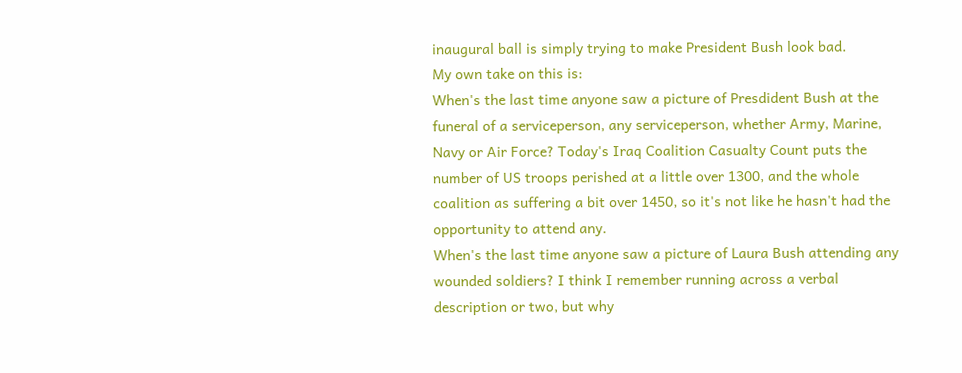inaugural ball is simply trying to make President Bush look bad.
My own take on this is:
When's the last time anyone saw a picture of Presdident Bush at the funeral of a serviceperson, any serviceperson, whether Army, Marine, Navy or Air Force? Today's Iraq Coalition Casualty Count puts the number of US troops perished at a little over 1300, and the whole coalition as suffering a bit over 1450, so it's not like he hasn't had the opportunity to attend any.
When's the last time anyone saw a picture of Laura Bush attending any wounded soldiers? I think I remember running across a verbal description or two, but why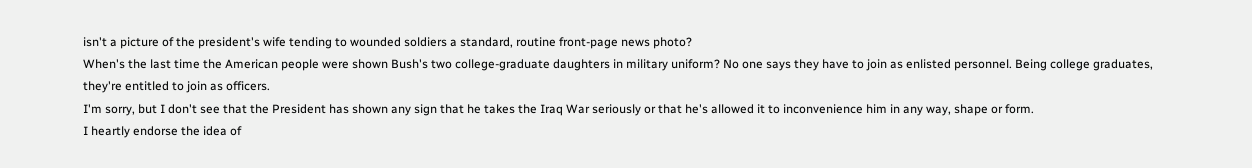isn't a picture of the president's wife tending to wounded soldiers a standard, routine front-page news photo?
When's the last time the American people were shown Bush's two college-graduate daughters in military uniform? No one says they have to join as enlisted personnel. Being college graduates, they're entitled to join as officers.
I'm sorry, but I don't see that the President has shown any sign that he takes the Iraq War seriously or that he's allowed it to inconvenience him in any way, shape or form.
I heartly endorse the idea of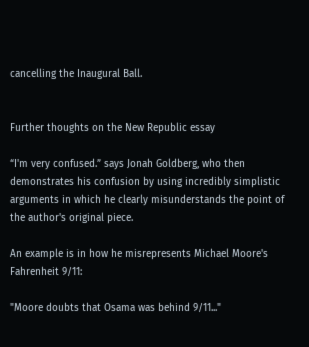cancelling the Inaugural Ball.


Further thoughts on the New Republic essay

“I'm very confused.” says Jonah Goldberg, who then demonstrates his confusion by using incredibly simplistic arguments in which he clearly misunderstands the point of the author's original piece.

An example is in how he misrepresents Michael Moore's Fahrenheit 9/11:

"Moore doubts that Osama was behind 9/11..."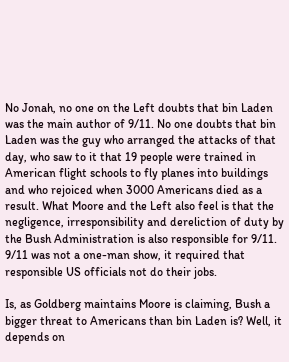No Jonah, no one on the Left doubts that bin Laden was the main author of 9/11. No one doubts that bin Laden was the guy who arranged the attacks of that day, who saw to it that 19 people were trained in American flight schools to fly planes into buildings and who rejoiced when 3000 Americans died as a result. What Moore and the Left also feel is that the negligence, irresponsibility and dereliction of duty by the Bush Administration is also responsible for 9/11. 9/11 was not a one-man show, it required that responsible US officials not do their jobs.

Is, as Goldberg maintains Moore is claiming, Bush a bigger threat to Americans than bin Laden is? Well, it depends on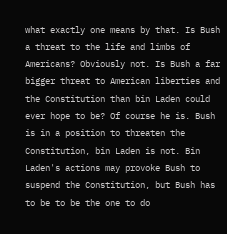what exactly one means by that. Is Bush a threat to the life and limbs of Americans? Obviously not. Is Bush a far bigger threat to American liberties and the Constitution than bin Laden could ever hope to be? Of course he is. Bush is in a position to threaten the Constitution, bin Laden is not. Bin Laden's actions may provoke Bush to suspend the Constitution, but Bush has to be to be the one to do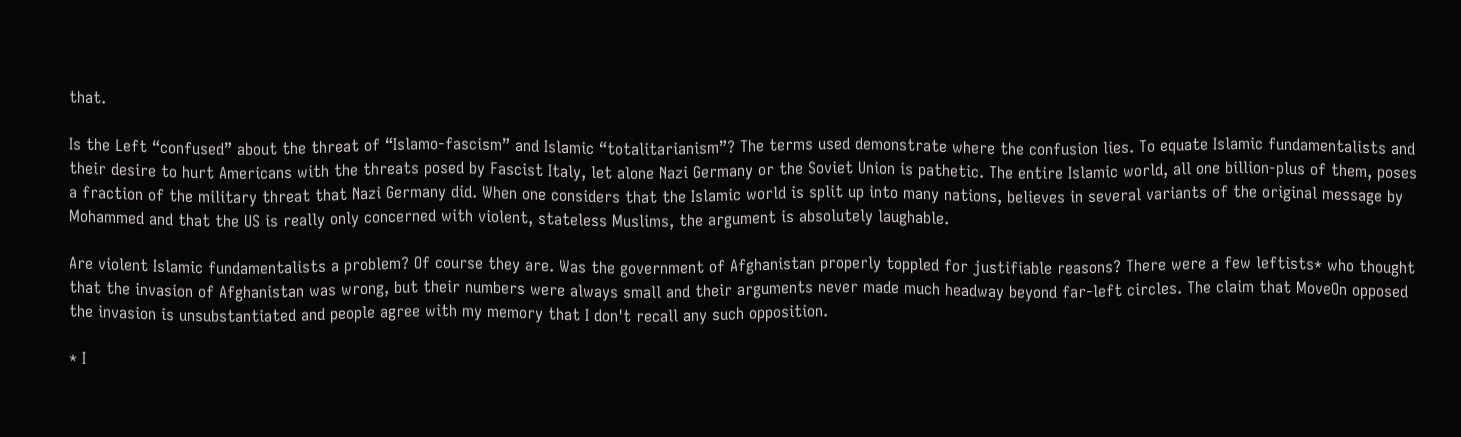that.

Is the Left “confused” about the threat of “Islamo-fascism” and Islamic “totalitarianism”? The terms used demonstrate where the confusion lies. To equate Islamic fundamentalists and their desire to hurt Americans with the threats posed by Fascist Italy, let alone Nazi Germany or the Soviet Union is pathetic. The entire Islamic world, all one billion-plus of them, poses a fraction of the military threat that Nazi Germany did. When one considers that the Islamic world is split up into many nations, believes in several variants of the original message by Mohammed and that the US is really only concerned with violent, stateless Muslims, the argument is absolutely laughable.

Are violent Islamic fundamentalists a problem? Of course they are. Was the government of Afghanistan properly toppled for justifiable reasons? There were a few leftists* who thought that the invasion of Afghanistan was wrong, but their numbers were always small and their arguments never made much headway beyond far-left circles. The claim that MoveOn opposed the invasion is unsubstantiated and people agree with my memory that I don't recall any such opposition.

* I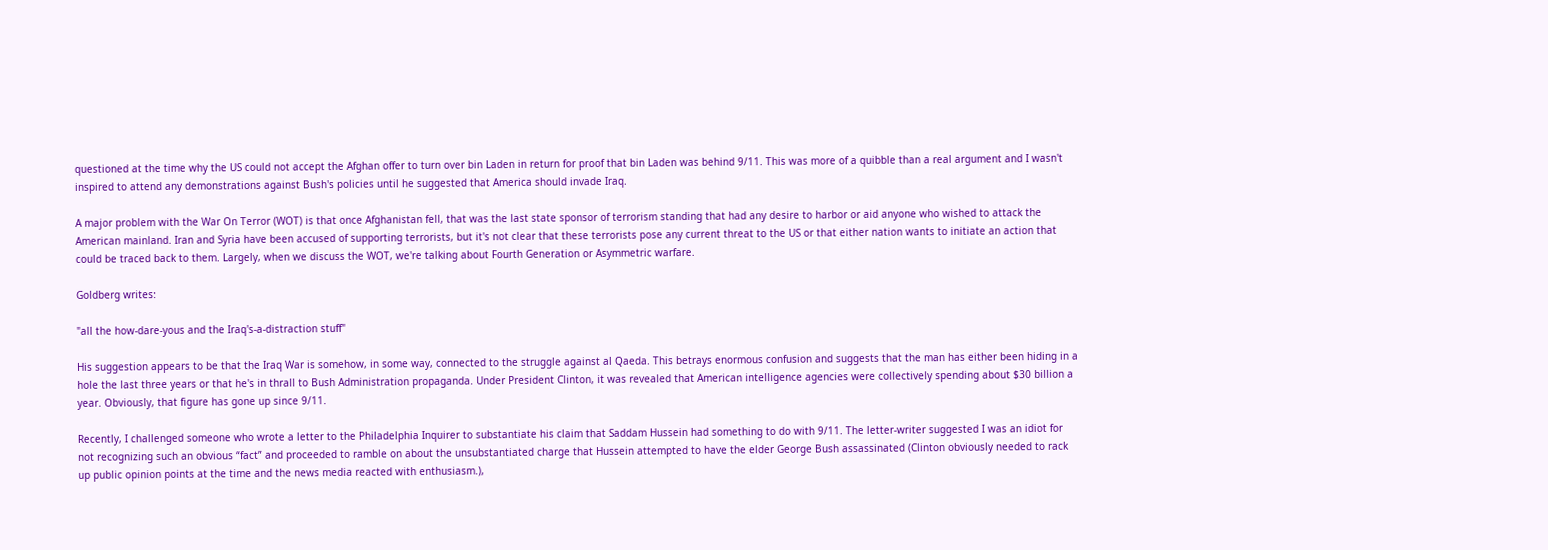questioned at the time why the US could not accept the Afghan offer to turn over bin Laden in return for proof that bin Laden was behind 9/11. This was more of a quibble than a real argument and I wasn't inspired to attend any demonstrations against Bush's policies until he suggested that America should invade Iraq.

A major problem with the War On Terror (WOT) is that once Afghanistan fell, that was the last state sponsor of terrorism standing that had any desire to harbor or aid anyone who wished to attack the American mainland. Iran and Syria have been accused of supporting terrorists, but it's not clear that these terrorists pose any current threat to the US or that either nation wants to initiate an action that could be traced back to them. Largely, when we discuss the WOT, we're talking about Fourth Generation or Asymmetric warfare.

Goldberg writes:

"all the how-dare-yous and the Iraq's-a-distraction stuff"

His suggestion appears to be that the Iraq War is somehow, in some way, connected to the struggle against al Qaeda. This betrays enormous confusion and suggests that the man has either been hiding in a hole the last three years or that he's in thrall to Bush Administration propaganda. Under President Clinton, it was revealed that American intelligence agencies were collectively spending about $30 billion a year. Obviously, that figure has gone up since 9/11.

Recently, I challenged someone who wrote a letter to the Philadelphia Inquirer to substantiate his claim that Saddam Hussein had something to do with 9/11. The letter-writer suggested I was an idiot for not recognizing such an obvious “fact” and proceeded to ramble on about the unsubstantiated charge that Hussein attempted to have the elder George Bush assassinated (Clinton obviously needed to rack up public opinion points at the time and the news media reacted with enthusiasm.),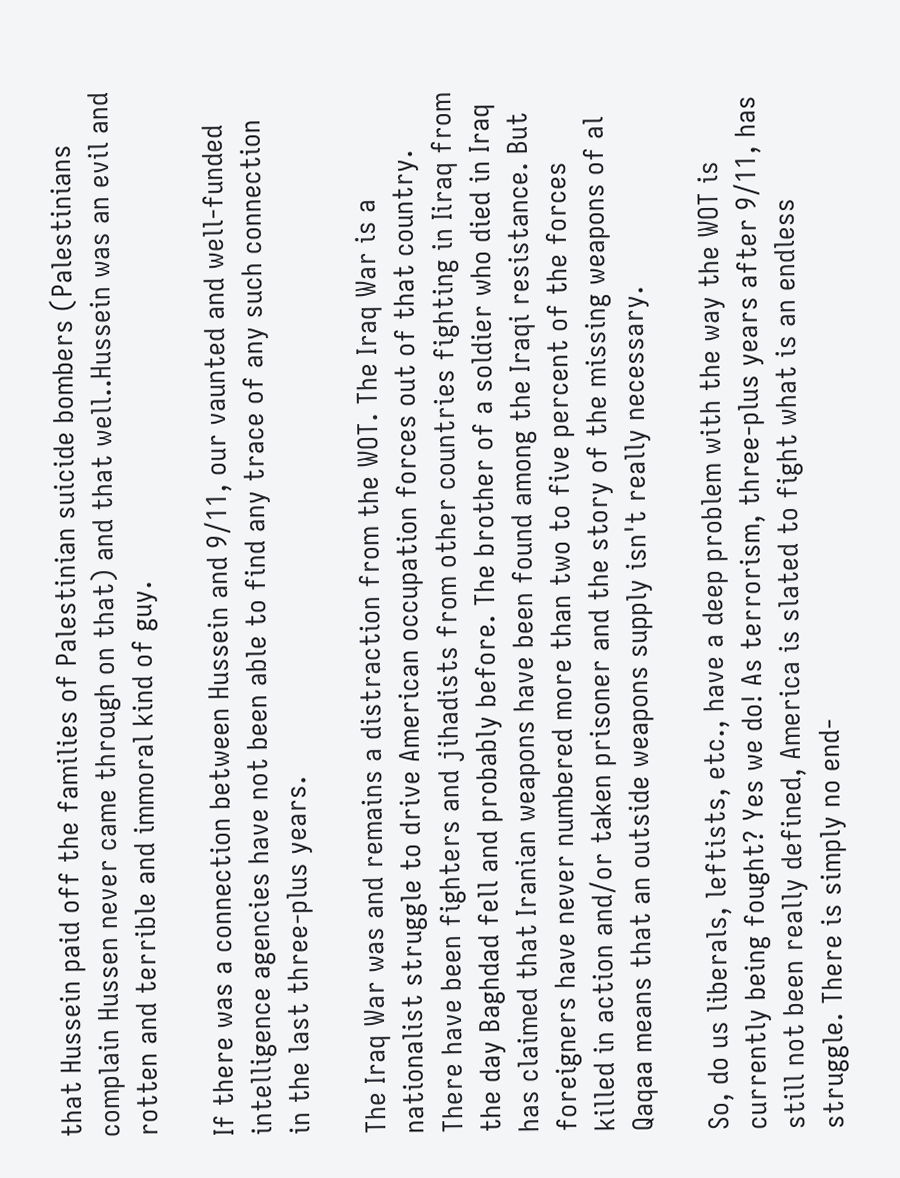that Hussein paid off the families of Palestinian suicide bombers (Palestinians complain Hussen never came through on that) and that well..Hussein was an evil and rotten and terrible and immoral kind of guy.

If there was a connection between Hussein and 9/11, our vaunted and well-funded intelligence agencies have not been able to find any trace of any such connection in the last three-plus years.

The Iraq War was and remains a distraction from the WOT. The Iraq War is a nationalist struggle to drive American occupation forces out of that country. There have been fighters and jihadists from other countries fighting in Iiraq from the day Baghdad fell and probably before. The brother of a soldier who died in Iraq has claimed that Iranian weapons have been found among the Iraqi resistance. But foreigners have never numbered more than two to five percent of the forces killed in action and/or taken prisoner and the story of the missing weapons of al Qaqaa means that an outside weapons supply isn't really necessary.

So, do us liberals, leftists, etc., have a deep problem with the way the WOT is currently being fought? Yes we do! As terrorism, three-plus years after 9/11, has still not been really defined, America is slated to fight what is an endless struggle. There is simply no end-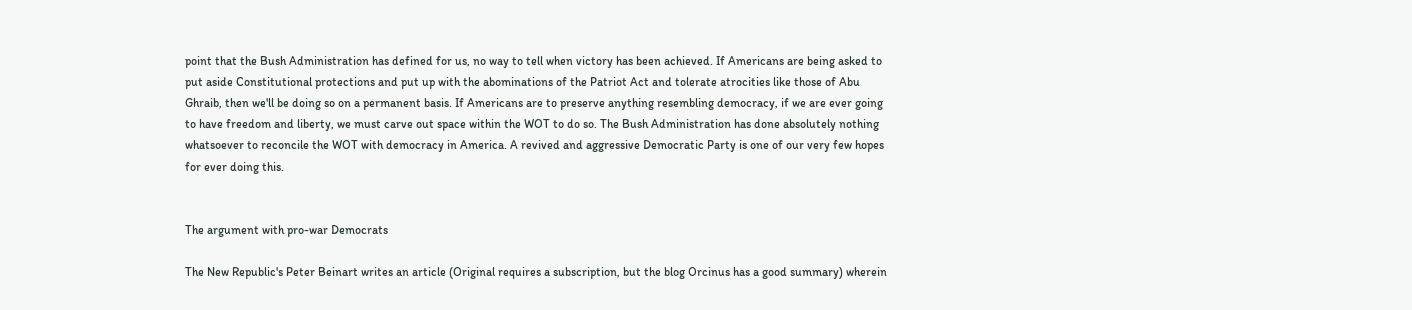point that the Bush Administration has defined for us, no way to tell when victory has been achieved. If Americans are being asked to put aside Constitutional protections and put up with the abominations of the Patriot Act and tolerate atrocities like those of Abu Ghraib, then we'll be doing so on a permanent basis. If Americans are to preserve anything resembling democracy, if we are ever going to have freedom and liberty, we must carve out space within the WOT to do so. The Bush Administration has done absolutely nothing whatsoever to reconcile the WOT with democracy in America. A revived and aggressive Democratic Party is one of our very few hopes for ever doing this.


The argument with pro-war Democrats

The New Republic's Peter Beinart writes an article (Original requires a subscription, but the blog Orcinus has a good summary) wherein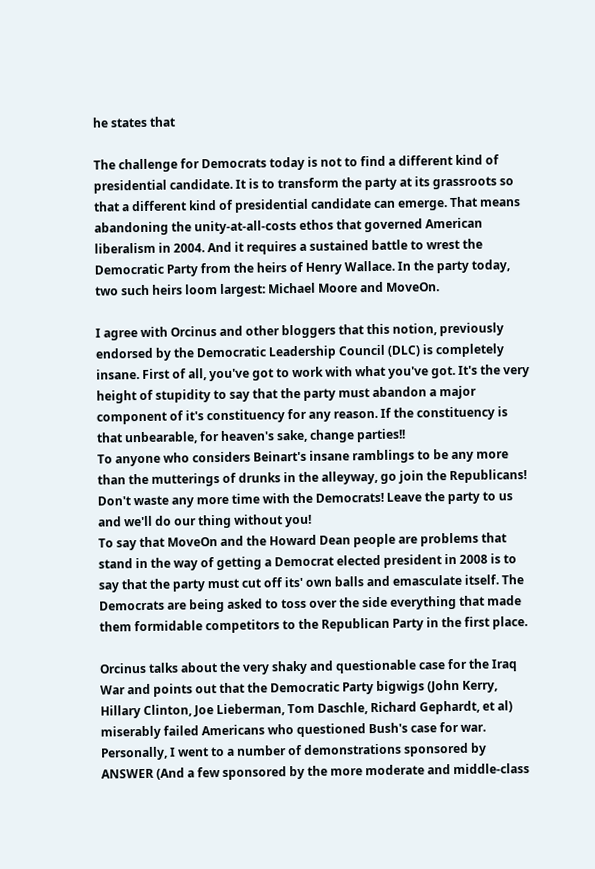he states that

The challenge for Democrats today is not to find a different kind of presidential candidate. It is to transform the party at its grassroots so that a different kind of presidential candidate can emerge. That means abandoning the unity-at-all-costs ethos that governed American liberalism in 2004. And it requires a sustained battle to wrest the Democratic Party from the heirs of Henry Wallace. In the party today, two such heirs loom largest: Michael Moore and MoveOn.

I agree with Orcinus and other bloggers that this notion, previously endorsed by the Democratic Leadership Council (DLC) is completely insane. First of all, you've got to work with what you've got. It's the very height of stupidity to say that the party must abandon a major component of it's constituency for any reason. If the constituency is that unbearable, for heaven's sake, change parties!!
To anyone who considers Beinart's insane ramblings to be any more than the mutterings of drunks in the alleyway, go join the Republicans! Don't waste any more time with the Democrats! Leave the party to us and we'll do our thing without you!
To say that MoveOn and the Howard Dean people are problems that stand in the way of getting a Democrat elected president in 2008 is to say that the party must cut off its' own balls and emasculate itself. The Democrats are being asked to toss over the side everything that made them formidable competitors to the Republican Party in the first place.

Orcinus talks about the very shaky and questionable case for the Iraq War and points out that the Democratic Party bigwigs (John Kerry, Hillary Clinton, Joe Lieberman, Tom Daschle, Richard Gephardt, et al) miserably failed Americans who questioned Bush's case for war. Personally, I went to a number of demonstrations sponsored by ANSWER (And a few sponsored by the more moderate and middle-class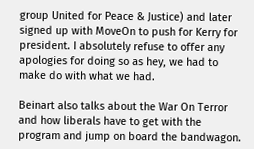group United for Peace & Justice) and later signed up with MoveOn to push for Kerry for president. I absolutely refuse to offer any apologies for doing so as hey, we had to make do with what we had.

Beinart also talks about the War On Terror and how liberals have to get with the program and jump on board the bandwagon.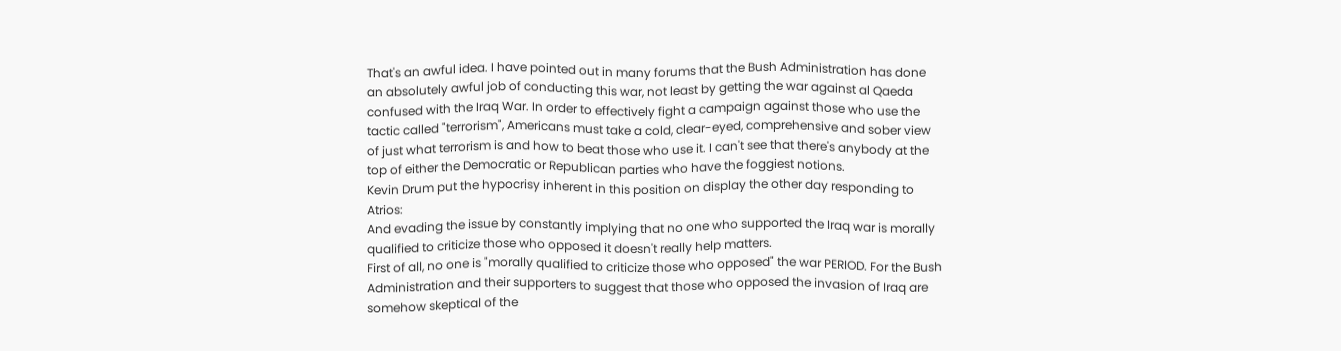That's an awful idea. I have pointed out in many forums that the Bush Administration has done an absolutely awful job of conducting this war, not least by getting the war against al Qaeda confused with the Iraq War. In order to effectively fight a campaign against those who use the tactic called "terrorism", Americans must take a cold, clear-eyed, comprehensive and sober view of just what terrorism is and how to beat those who use it. I can't see that there's anybody at the top of either the Democratic or Republican parties who have the foggiest notions.
Kevin Drum put the hypocrisy inherent in this position on display the other day responding to Atrios:
And evading the issue by constantly implying that no one who supported the Iraq war is morally qualified to criticize those who opposed it doesn't really help matters.
First of all, no one is "morally qualified to criticize those who opposed" the war PERIOD. For the Bush Administration and their supporters to suggest that those who opposed the invasion of Iraq are somehow skeptical of the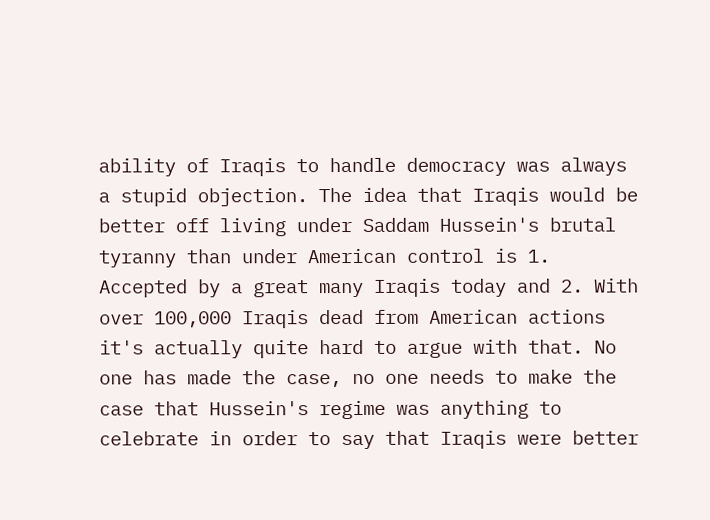ability of Iraqis to handle democracy was always a stupid objection. The idea that Iraqis would be better off living under Saddam Hussein's brutal tyranny than under American control is 1. Accepted by a great many Iraqis today and 2. With over 100,000 Iraqis dead from American actions it's actually quite hard to argue with that. No one has made the case, no one needs to make the case that Hussein's regime was anything to celebrate in order to say that Iraqis were better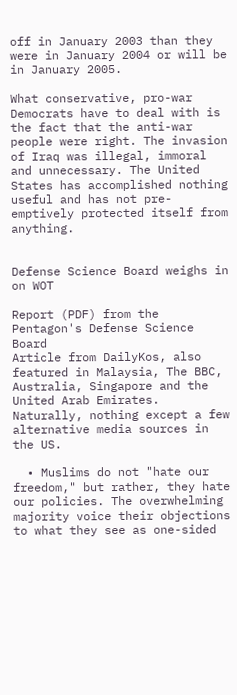off in January 2003 than they were in January 2004 or will be in January 2005.

What conservative, pro-war Democrats have to deal with is the fact that the anti-war people were right. The invasion of Iraq was illegal, immoral and unnecessary. The United States has accomplished nothing useful and has not pre-emptively protected itself from anything.


Defense Science Board weighs in on WOT

Report (PDF) from the Pentagon's Defense Science Board
Article from DailyKos, also featured in Malaysia, The BBC, Australia, Singapore and the United Arab Emirates. Naturally, nothing except a few alternative media sources in the US.

  • Muslims do not "hate our freedom," but rather, they hate our policies. The overwhelming majority voice their objections to what they see as one-sided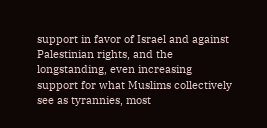support in favor of Israel and against Palestinian rights, and the longstanding, even increasing support for what Muslims collectively see as tyrannies, most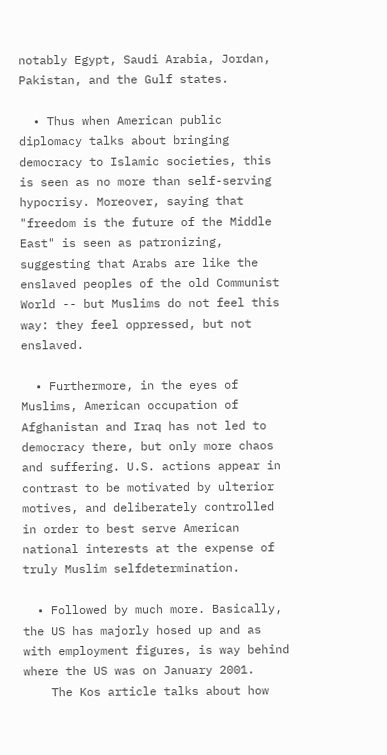notably Egypt, Saudi Arabia, Jordan, Pakistan, and the Gulf states.

  • Thus when American public diplomacy talks about bringing democracy to Islamic societies, this is seen as no more than self-serving hypocrisy. Moreover, saying that "freedom is the future of the Middle East" is seen as patronizing, suggesting that Arabs are like the enslaved peoples of the old Communist World -- but Muslims do not feel this way: they feel oppressed, but not enslaved.

  • Furthermore, in the eyes of Muslims, American occupation of Afghanistan and Iraq has not led to democracy there, but only more chaos and suffering. U.S. actions appear in contrast to be motivated by ulterior motives, and deliberately controlled in order to best serve American national interests at the expense of truly Muslim selfdetermination.

  • Followed by much more. Basically, the US has majorly hosed up and as with employment figures, is way behind where the US was on January 2001.
    The Kos article talks about how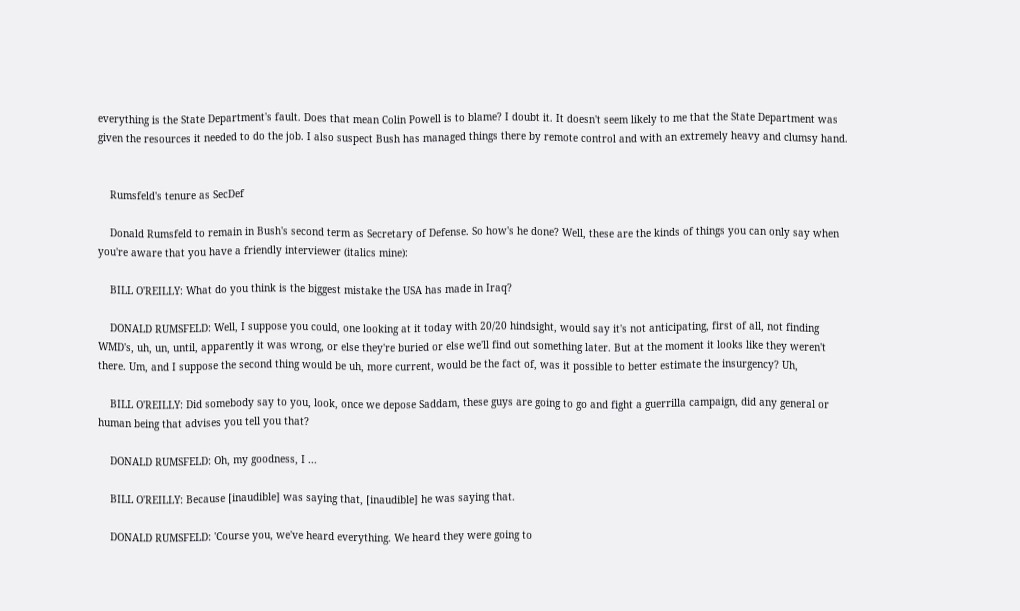everything is the State Department's fault. Does that mean Colin Powell is to blame? I doubt it. It doesn't seem likely to me that the State Department was given the resources it needed to do the job. I also suspect Bush has managed things there by remote control and with an extremely heavy and clumsy hand.


    Rumsfeld's tenure as SecDef

    Donald Rumsfeld to remain in Bush's second term as Secretary of Defense. So how's he done? Well, these are the kinds of things you can only say when you're aware that you have a friendly interviewer (italics mine):

    BILL O'REILLY: What do you think is the biggest mistake the USA has made in Iraq?

    DONALD RUMSFELD: Well, I suppose you could, one looking at it today with 20/20 hindsight, would say it's not anticipating, first of all, not finding WMD's, uh, un, until, apparently it was wrong, or else they're buried or else we'll find out something later. But at the moment it looks like they weren't there. Um, and I suppose the second thing would be uh, more current, would be the fact of, was it possible to better estimate the insurgency? Uh,

    BILL O'REILLY: Did somebody say to you, look, once we depose Saddam, these guys are going to go and fight a guerrilla campaign, did any general or human being that advises you tell you that?

    DONALD RUMSFELD: Oh, my goodness, I ...

    BILL O'REILLY: Because [inaudible] was saying that, [inaudible] he was saying that.

    DONALD RUMSFELD: 'Course you, we've heard everything. We heard they were going to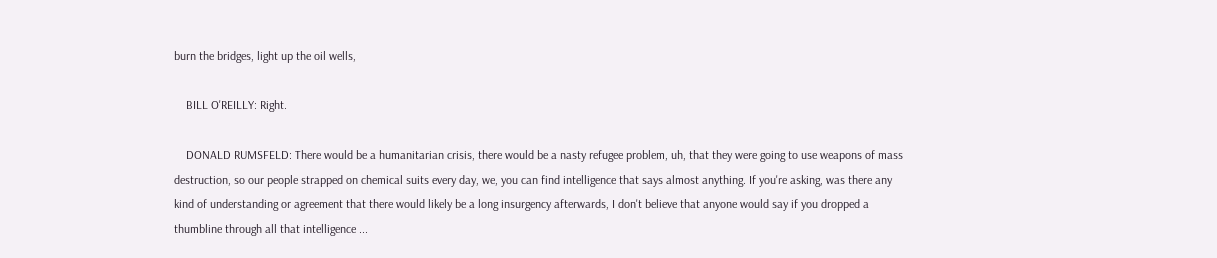burn the bridges, light up the oil wells,

    BILL O'REILLY: Right.

    DONALD RUMSFELD: There would be a humanitarian crisis, there would be a nasty refugee problem, uh, that they were going to use weapons of mass destruction, so our people strapped on chemical suits every day, we, you can find intelligence that says almost anything. If you're asking, was there any kind of understanding or agreement that there would likely be a long insurgency afterwards, I don't believe that anyone would say if you dropped a thumbline through all that intelligence ...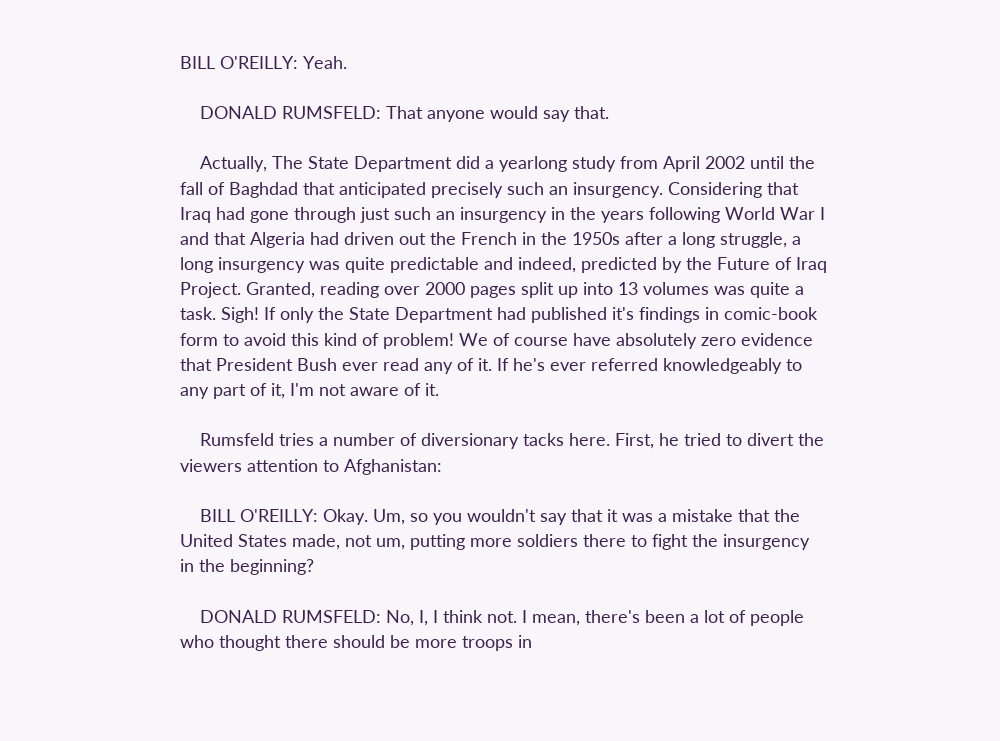BILL O'REILLY: Yeah.

    DONALD RUMSFELD: That anyone would say that.

    Actually, The State Department did a yearlong study from April 2002 until the fall of Baghdad that anticipated precisely such an insurgency. Considering that Iraq had gone through just such an insurgency in the years following World War I and that Algeria had driven out the French in the 1950s after a long struggle, a long insurgency was quite predictable and indeed, predicted by the Future of Iraq Project. Granted, reading over 2000 pages split up into 13 volumes was quite a task. Sigh! If only the State Department had published it's findings in comic-book form to avoid this kind of problem! We of course have absolutely zero evidence that President Bush ever read any of it. If he's ever referred knowledgeably to any part of it, I'm not aware of it.

    Rumsfeld tries a number of diversionary tacks here. First, he tried to divert the viewers attention to Afghanistan:

    BILL O'REILLY: Okay. Um, so you wouldn't say that it was a mistake that the United States made, not um, putting more soldiers there to fight the insurgency in the beginning?

    DONALD RUMSFELD: No, I, I think not. I mean, there's been a lot of people who thought there should be more troops in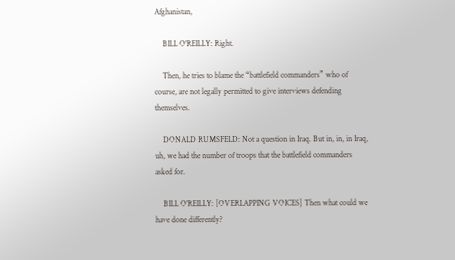Afghanistan,

    BILL O'REILLY: Right.

    Then, he tries to blame the “battlefield commanders” who of course, are not legally permitted to give interviews defending themselves.

    DONALD RUMSFELD: Not a question in Iraq. But in, in, in Iraq, uh, we had the number of troops that the battlefield commanders asked for.

    BILL O'REILLY: [OVERLAPPING VOICES] Then what could we have done differently?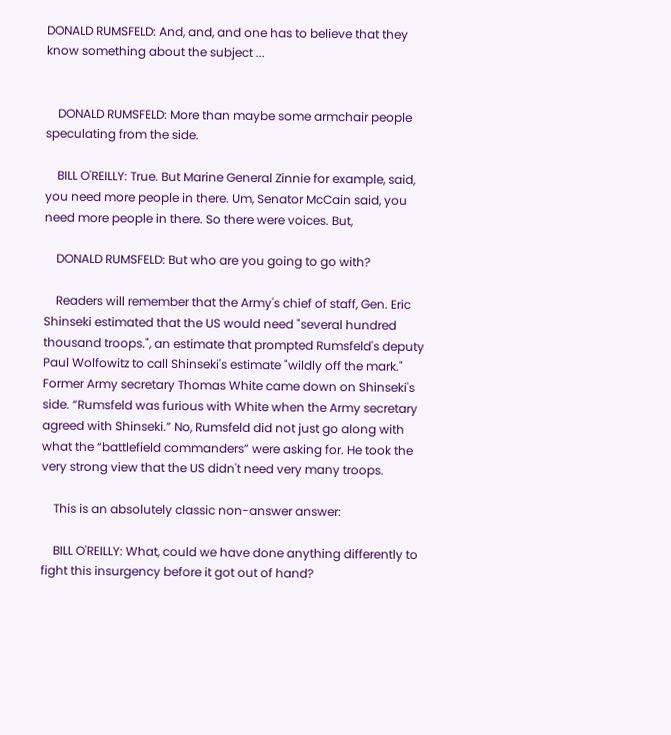DONALD RUMSFELD: And, and, and one has to believe that they know something about the subject ...


    DONALD RUMSFELD: More than maybe some armchair people speculating from the side.

    BILL O'REILLY: True. But Marine General Zinnie for example, said, you need more people in there. Um, Senator McCain said, you need more people in there. So there were voices. But,

    DONALD RUMSFELD: But who are you going to go with?

    Readers will remember that the Army's chief of staff, Gen. Eric Shinseki estimated that the US would need "several hundred thousand troops.", an estimate that prompted Rumsfeld's deputy Paul Wolfowitz to call Shinseki's estimate "wildly off the mark." Former Army secretary Thomas White came down on Shinseki's side. “Rumsfeld was furious with White when the Army secretary agreed with Shinseki.” No, Rumsfeld did not just go along with what the “battlefield commanders” were asking for. He took the very strong view that the US didn't need very many troops.

    This is an absolutely classic non-answer answer:

    BILL O'REILLY: What, could we have done anything differently to fight this insurgency before it got out of hand?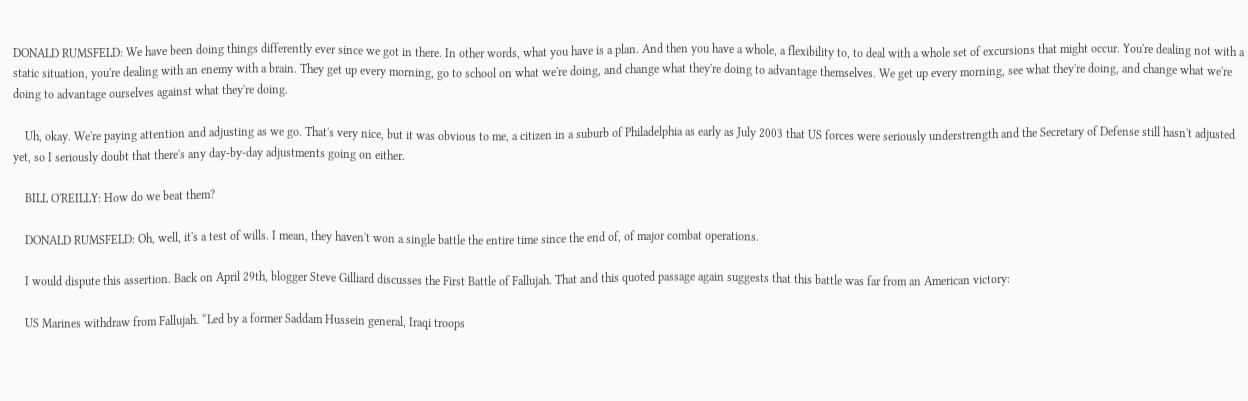DONALD RUMSFELD: We have been doing things differently ever since we got in there. In other words, what you have is a plan. And then you have a whole, a flexibility to, to deal with a whole set of excursions that might occur. You're dealing not with a static situation, you're dealing with an enemy with a brain. They get up every morning, go to school on what we're doing, and change what they're doing to advantage themselves. We get up every morning, see what they're doing, and change what we're doing to advantage ourselves against what they're doing.

    Uh, okay. We're paying attention and adjusting as we go. That's very nice, but it was obvious to me, a citizen in a suburb of Philadelphia as early as July 2003 that US forces were seriously understrength and the Secretary of Defense still hasn't adjusted yet, so I seriously doubt that there's any day-by-day adjustments going on either.

    BILL O'REILLY: How do we beat them?

    DONALD RUMSFELD: Oh, well, it's a test of wills. I mean, they haven't won a single battle the entire time since the end of, of major combat operations.

    I would dispute this assertion. Back on April 29th, blogger Steve Gilliard discusses the First Battle of Fallujah. That and this quoted passage again suggests that this battle was far from an American victory:

    US Marines withdraw from Fallujah. “Led by a former Saddam Hussein general, Iraqi troops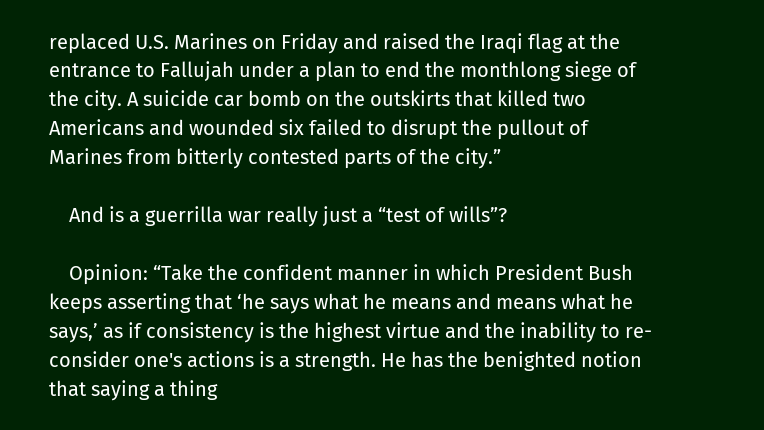replaced U.S. Marines on Friday and raised the Iraqi flag at the entrance to Fallujah under a plan to end the monthlong siege of the city. A suicide car bomb on the outskirts that killed two Americans and wounded six failed to disrupt the pullout of Marines from bitterly contested parts of the city.”

    And is a guerrilla war really just a “test of wills”?

    Opinion: “Take the confident manner in which President Bush keeps asserting that ‘he says what he means and means what he says,’ as if consistency is the highest virtue and the inability to re-consider one's actions is a strength. He has the benighted notion that saying a thing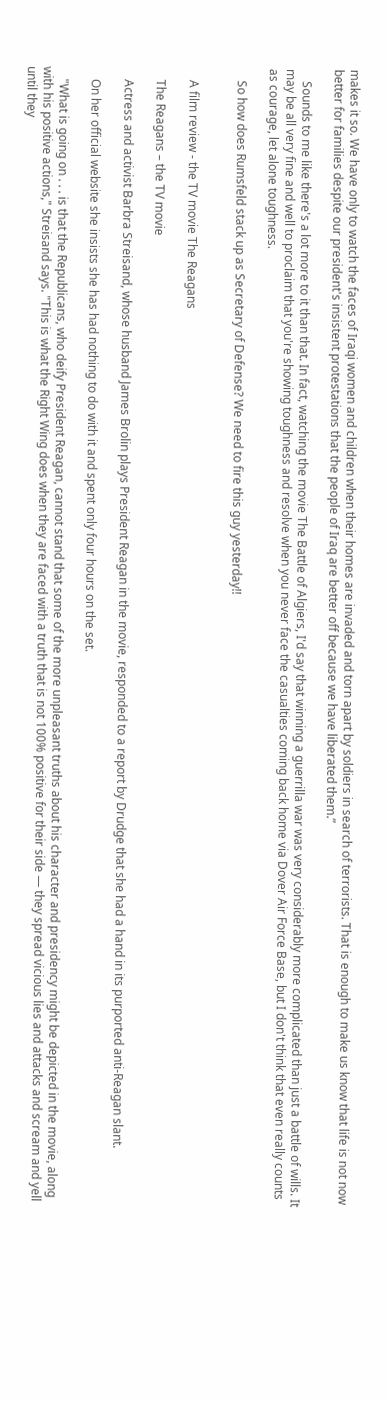makes it so. We have only to watch the faces of Iraqi women and children when their homes are invaded and torn apart by soldiers in search of terrorists. That is enough to make us know that life is not now better for families despite our president's insistent protestations that the people of Iraq are better off because we have liberated them.”

    Sounds to me like there's a lot more to it than that. In fact, watching the movie The Battle of Algiers, I'd say that winning a guerrilla war was very considerably more complicated than just a battle of wills. It may be all very fine and well to proclaim that you're showing toughness and resolve when you never face the casualties coming back home via Dover Air Force Base, but I don't think that even really counts as courage, let alone toughness.

    So how does Rumsfeld stack up as Secretary of Defense? We need to fire this guy yesterday!!


    A film review - the TV movie The Reagans

    The Reagans – the TV movie

    Actress and activist Barbra Streisand, whose husband James Brolin plays President Reagan in the movie, responded to a report by Drudge that she had a hand in its purported anti-Reagan slant.

    On her official website she insists she has had nothing to do with it and spent only four hours on the set.

    "What is going on . . . is that the Republicans, who deify President Reagan, cannot stand that some of the more unpleasant truths about his character and presidency might be depicted in the movie, along with his positive actions," Streisand says. "This is what the Right Wing does when they are faced with a truth that is not 100% positive for their side — they spread vicious lies and attacks and scream and yell until they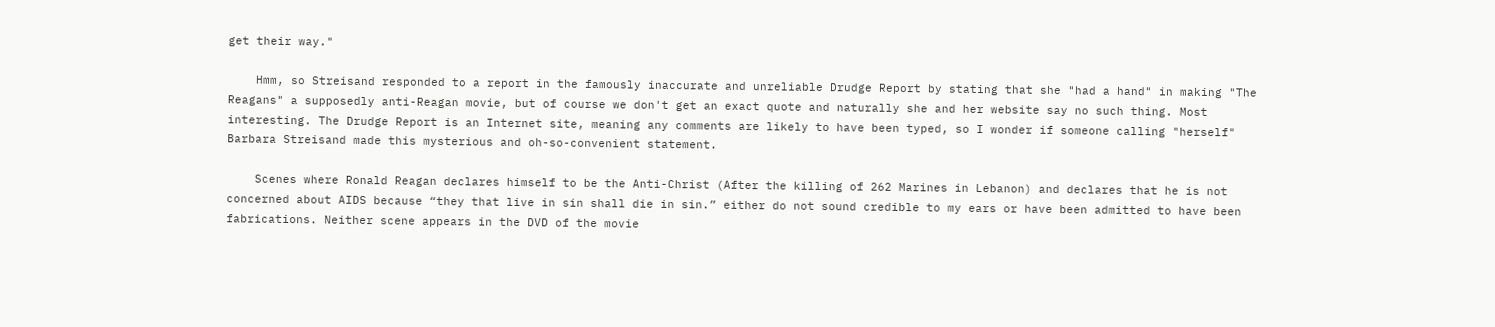get their way."

    Hmm, so Streisand responded to a report in the famously inaccurate and unreliable Drudge Report by stating that she "had a hand" in making "The Reagans" a supposedly anti-Reagan movie, but of course we don't get an exact quote and naturally she and her website say no such thing. Most interesting. The Drudge Report is an Internet site, meaning any comments are likely to have been typed, so I wonder if someone calling "herself" Barbara Streisand made this mysterious and oh-so-convenient statement.

    Scenes where Ronald Reagan declares himself to be the Anti-Christ (After the killing of 262 Marines in Lebanon) and declares that he is not concerned about AIDS because “they that live in sin shall die in sin.” either do not sound credible to my ears or have been admitted to have been fabrications. Neither scene appears in the DVD of the movie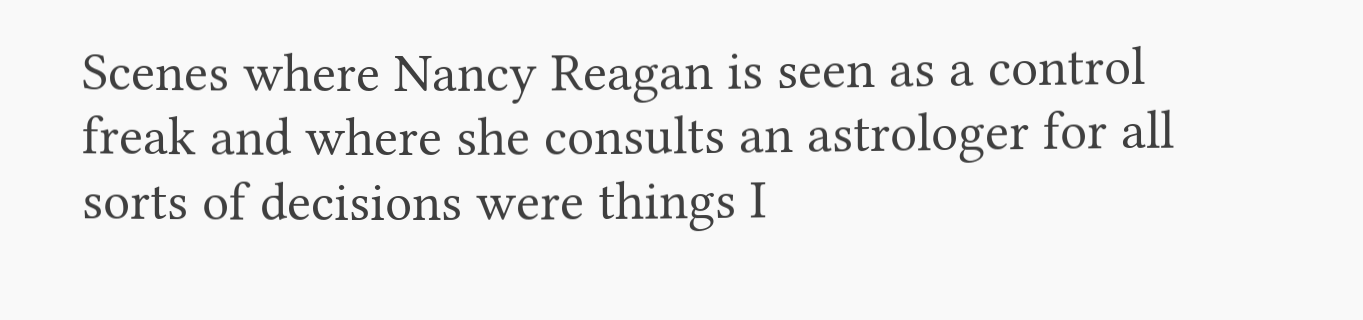Scenes where Nancy Reagan is seen as a control freak and where she consults an astrologer for all sorts of decisions were things I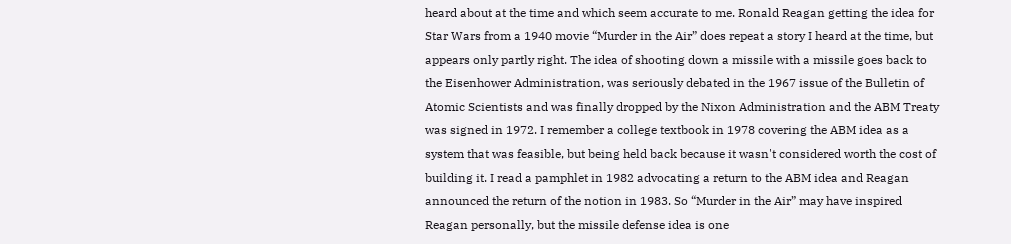heard about at the time and which seem accurate to me. Ronald Reagan getting the idea for Star Wars from a 1940 movie “Murder in the Air” does repeat a story I heard at the time, but appears only partly right. The idea of shooting down a missile with a missile goes back to the Eisenhower Administration, was seriously debated in the 1967 issue of the Bulletin of Atomic Scientists and was finally dropped by the Nixon Administration and the ABM Treaty was signed in 1972. I remember a college textbook in 1978 covering the ABM idea as a system that was feasible, but being held back because it wasn't considered worth the cost of building it. I read a pamphlet in 1982 advocating a return to the ABM idea and Reagan announced the return of the notion in 1983. So “Murder in the Air” may have inspired Reagan personally, but the missile defense idea is one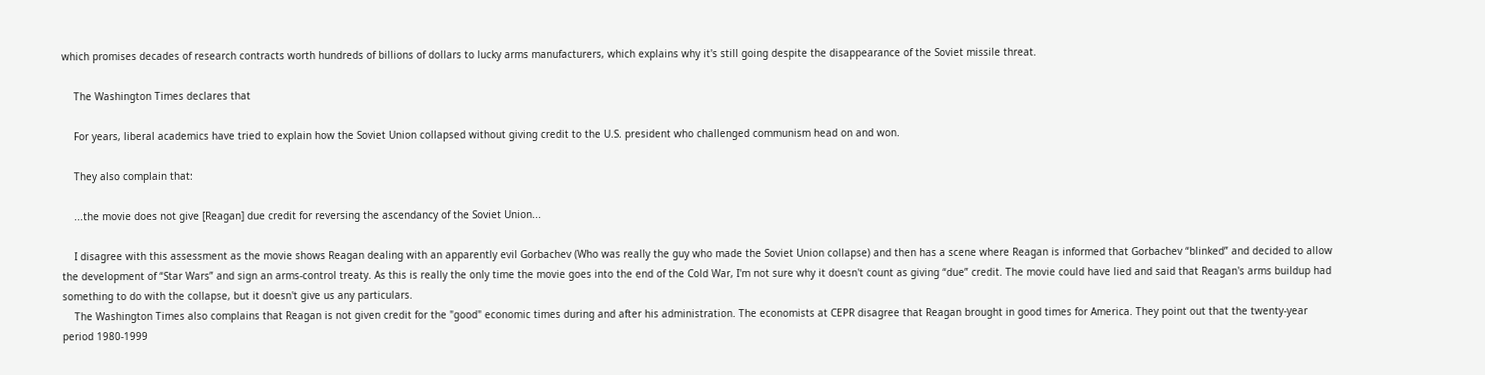which promises decades of research contracts worth hundreds of billions of dollars to lucky arms manufacturers, which explains why it's still going despite the disappearance of the Soviet missile threat.

    The Washington Times declares that

    For years, liberal academics have tried to explain how the Soviet Union collapsed without giving credit to the U.S. president who challenged communism head on and won.

    They also complain that:

    ...the movie does not give [Reagan] due credit for reversing the ascendancy of the Soviet Union...

    I disagree with this assessment as the movie shows Reagan dealing with an apparently evil Gorbachev (Who was really the guy who made the Soviet Union collapse) and then has a scene where Reagan is informed that Gorbachev “blinked” and decided to allow the development of “Star Wars” and sign an arms-control treaty. As this is really the only time the movie goes into the end of the Cold War, I'm not sure why it doesn't count as giving “due” credit. The movie could have lied and said that Reagan's arms buildup had something to do with the collapse, but it doesn't give us any particulars.
    The Washington Times also complains that Reagan is not given credit for the "good" economic times during and after his administration. The economists at CEPR disagree that Reagan brought in good times for America. They point out that the twenty-year period 1980-1999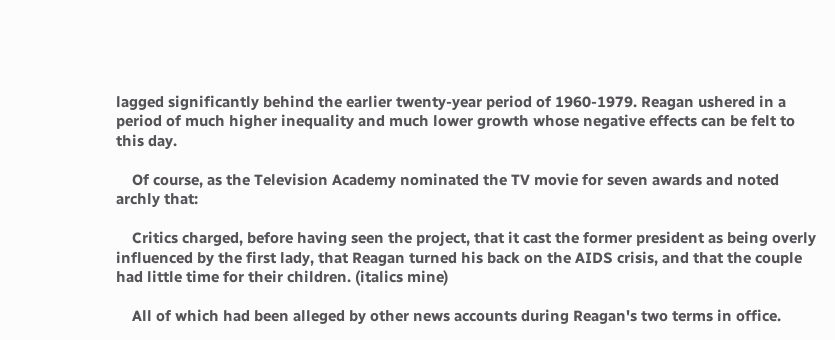lagged significantly behind the earlier twenty-year period of 1960-1979. Reagan ushered in a period of much higher inequality and much lower growth whose negative effects can be felt to this day.

    Of course, as the Television Academy nominated the TV movie for seven awards and noted archly that:

    Critics charged, before having seen the project, that it cast the former president as being overly influenced by the first lady, that Reagan turned his back on the AIDS crisis, and that the couple had little time for their children. (italics mine)

    All of which had been alleged by other news accounts during Reagan's two terms in office.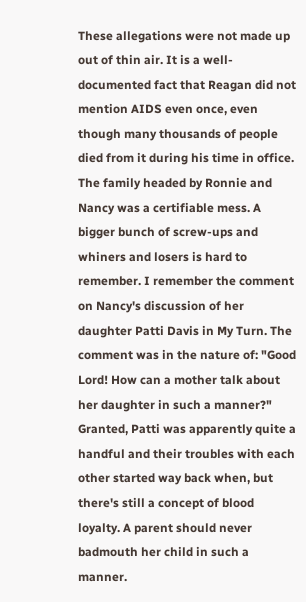These allegations were not made up out of thin air. It is a well-documented fact that Reagan did not mention AIDS even once, even though many thousands of people died from it during his time in office. The family headed by Ronnie and Nancy was a certifiable mess. A bigger bunch of screw-ups and whiners and losers is hard to remember. I remember the comment on Nancy's discussion of her daughter Patti Davis in My Turn. The comment was in the nature of: "Good Lord! How can a mother talk about her daughter in such a manner?" Granted, Patti was apparently quite a handful and their troubles with each other started way back when, but there's still a concept of blood loyalty. A parent should never badmouth her child in such a manner.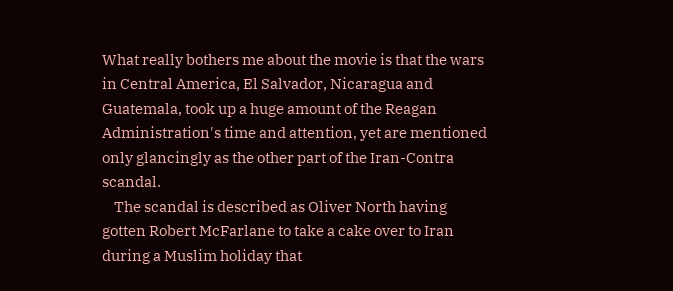What really bothers me about the movie is that the wars in Central America, El Salvador, Nicaragua and Guatemala, took up a huge amount of the Reagan Administration's time and attention, yet are mentioned only glancingly as the other part of the Iran-Contra scandal.
    The scandal is described as Oliver North having gotten Robert McFarlane to take a cake over to Iran during a Muslim holiday that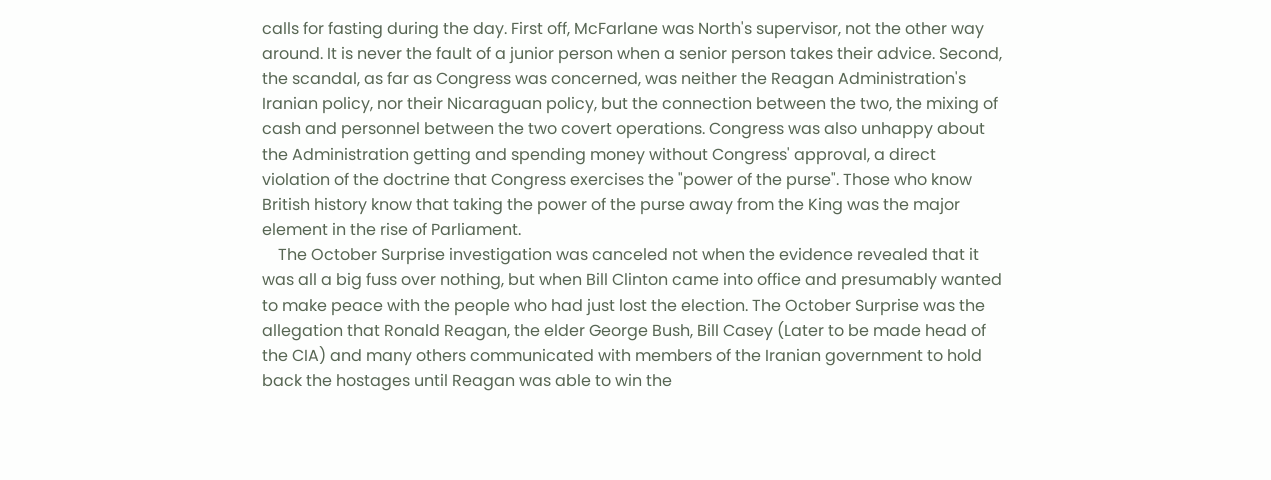calls for fasting during the day. First off, McFarlane was North's supervisor, not the other way around. It is never the fault of a junior person when a senior person takes their advice. Second, the scandal, as far as Congress was concerned, was neither the Reagan Administration's Iranian policy, nor their Nicaraguan policy, but the connection between the two, the mixing of cash and personnel between the two covert operations. Congress was also unhappy about the Administration getting and spending money without Congress' approval, a direct violation of the doctrine that Congress exercises the "power of the purse". Those who know British history know that taking the power of the purse away from the King was the major element in the rise of Parliament.
    The October Surprise investigation was canceled not when the evidence revealed that it was all a big fuss over nothing, but when Bill Clinton came into office and presumably wanted to make peace with the people who had just lost the election. The October Surprise was the allegation that Ronald Reagan, the elder George Bush, Bill Casey (Later to be made head of the CIA) and many others communicated with members of the Iranian government to hold back the hostages until Reagan was able to win the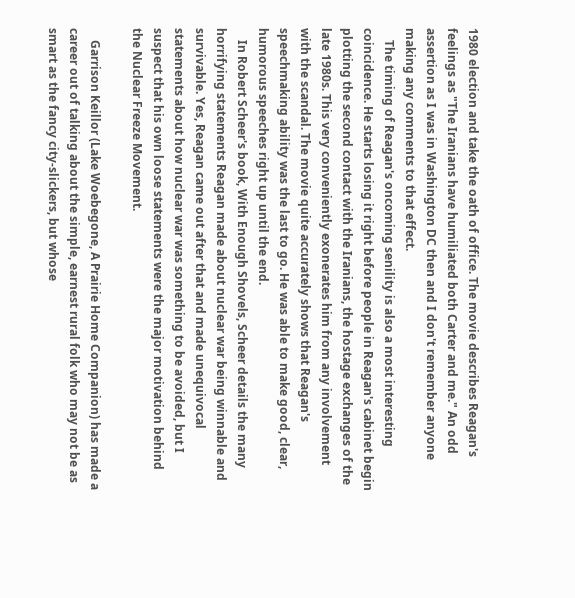1980 election and take the oath of office. The movie describes Reagan's feelings as "The Iranians have humiliated both Carter and me." An odd assertion as I was in Washington DC then and I don't remember anyone making any comments to that effect.
    The timing of Reagan's oncoming senility is also a most interesting coincidence. He starts losing it right before people in Reagan's cabinet begin plotting the second contact with the Iranians, the hostage exchanges of the late 1980s. This very conveniently exonerates him from any involvement with the scandal. The movie quite accurately shows that Reagan's speechmaking ability was the last to go. He was able to make good, clear, humorous speeches right up until the end.
    In Robert Scheer's book, With Enough Shovels, Scheer details the many horrifying statements Reagan made about nuclear war being winnable and survivable. Yes, Reagan came out after that and made unequivocal statements about how nuclear war was something to be avoided, but I suspect that his own loose statements were the major motivation behind the Nuclear Freeze Movement.

    Garrison Keillor (Lake Woebegone, A Prairie Home Companion) has made a career out of talking about the simple, earnest rural folk who may not be as smart as the fancy city-slickers, but whose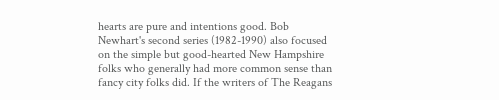hearts are pure and intentions good. Bob Newhart's second series (1982-1990) also focused on the simple but good-hearted New Hampshire folks who generally had more common sense than fancy city folks did. If the writers of The Reagans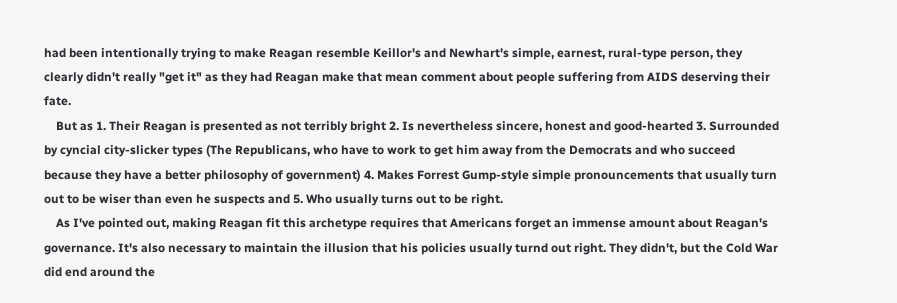had been intentionally trying to make Reagan resemble Keillor's and Newhart's simple, earnest, rural-type person, they clearly didn't really "get it" as they had Reagan make that mean comment about people suffering from AIDS deserving their fate.
    But as 1. Their Reagan is presented as not terribly bright 2. Is nevertheless sincere, honest and good-hearted 3. Surrounded by cyncial city-slicker types (The Republicans, who have to work to get him away from the Democrats and who succeed because they have a better philosophy of government) 4. Makes Forrest Gump-style simple pronouncements that usually turn out to be wiser than even he suspects and 5. Who usually turns out to be right.
    As I've pointed out, making Reagan fit this archetype requires that Americans forget an immense amount about Reagan's governance. It's also necessary to maintain the illusion that his policies usually turnd out right. They didn't, but the Cold War did end around the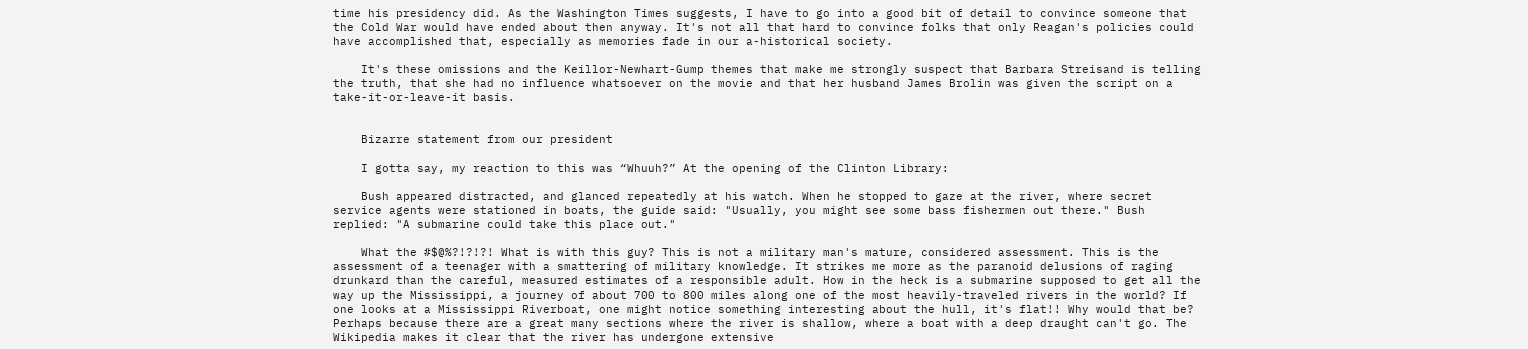time his presidency did. As the Washington Times suggests, I have to go into a good bit of detail to convince someone that the Cold War would have ended about then anyway. It's not all that hard to convince folks that only Reagan's policies could have accomplished that, especially as memories fade in our a-historical society.

    It's these omissions and the Keillor-Newhart-Gump themes that make me strongly suspect that Barbara Streisand is telling the truth, that she had no influence whatsoever on the movie and that her husband James Brolin was given the script on a take-it-or-leave-it basis.


    Bizarre statement from our president

    I gotta say, my reaction to this was “Whuuh?” At the opening of the Clinton Library:

    Bush appeared distracted, and glanced repeatedly at his watch. When he stopped to gaze at the river, where secret service agents were stationed in boats, the guide said: "Usually, you might see some bass fishermen out there." Bush replied: "A submarine could take this place out."

    What the #$@%?!?!?! What is with this guy? This is not a military man's mature, considered assessment. This is the assessment of a teenager with a smattering of military knowledge. It strikes me more as the paranoid delusions of raging drunkard than the careful, measured estimates of a responsible adult. How in the heck is a submarine supposed to get all the way up the Mississippi, a journey of about 700 to 800 miles along one of the most heavily-traveled rivers in the world? If one looks at a Mississippi Riverboat, one might notice something interesting about the hull, it's flat!! Why would that be? Perhaps because there are a great many sections where the river is shallow, where a boat with a deep draught can't go. The Wikipedia makes it clear that the river has undergone extensive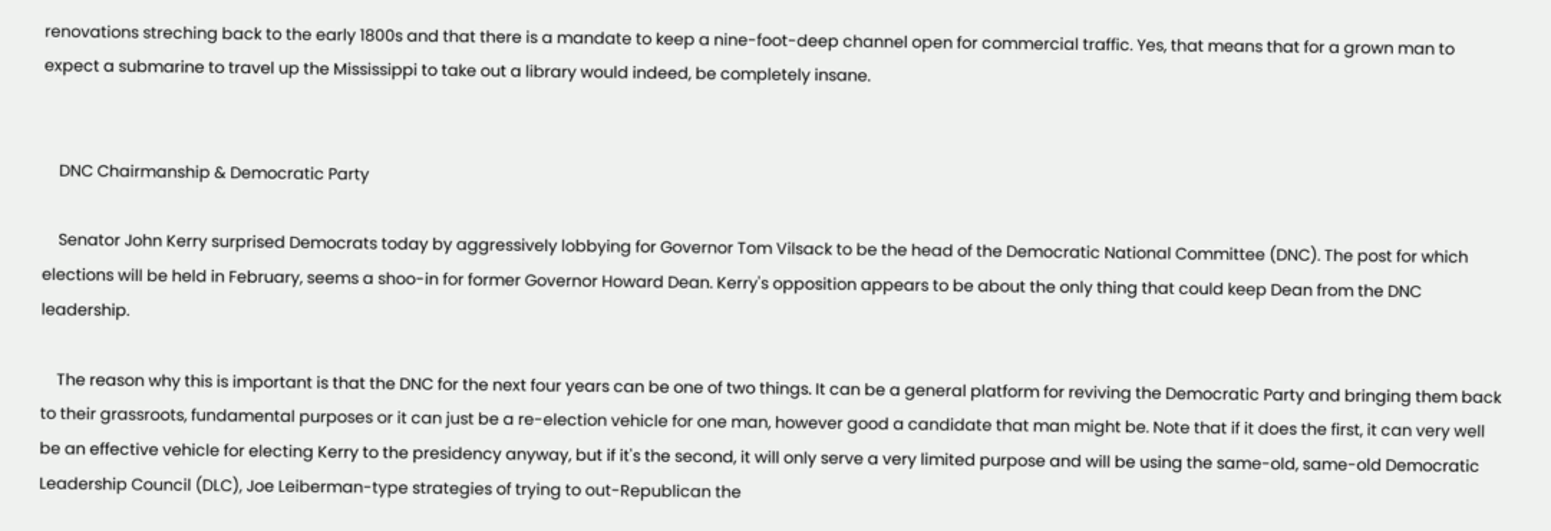renovations streching back to the early 1800s and that there is a mandate to keep a nine-foot-deep channel open for commercial traffic. Yes, that means that for a grown man to expect a submarine to travel up the Mississippi to take out a library would indeed, be completely insane.


    DNC Chairmanship & Democratic Party

    Senator John Kerry surprised Democrats today by aggressively lobbying for Governor Tom Vilsack to be the head of the Democratic National Committee (DNC). The post for which elections will be held in February, seems a shoo-in for former Governor Howard Dean. Kerry's opposition appears to be about the only thing that could keep Dean from the DNC leadership.

    The reason why this is important is that the DNC for the next four years can be one of two things. It can be a general platform for reviving the Democratic Party and bringing them back to their grassroots, fundamental purposes or it can just be a re-election vehicle for one man, however good a candidate that man might be. Note that if it does the first, it can very well be an effective vehicle for electing Kerry to the presidency anyway, but if it's the second, it will only serve a very limited purpose and will be using the same-old, same-old Democratic Leadership Council (DLC), Joe Leiberman-type strategies of trying to out-Republican the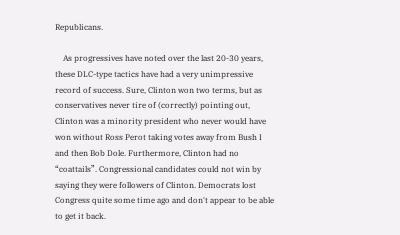Republicans.

    As progressives have noted over the last 20-30 years, these DLC-type tactics have had a very unimpressive record of success. Sure, Clinton won two terms, but as conservatives never tire of (correctly) pointing out, Clinton was a minority president who never would have won without Ross Perot taking votes away from Bush I and then Bob Dole. Furthermore, Clinton had no “coattails”. Congressional candidates could not win by saying they were followers of Clinton. Democrats lost Congress quite some time ago and don't appear to be able to get it back.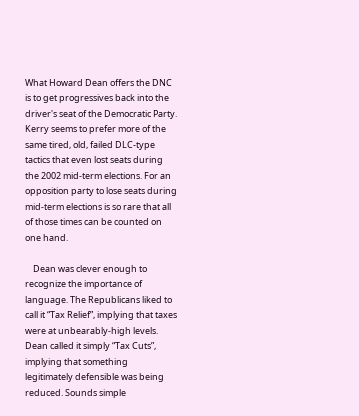What Howard Dean offers the DNC is to get progressives back into the driver's seat of the Democratic Party. Kerry seems to prefer more of the same tired, old, failed DLC-type tactics that even lost seats during the 2002 mid-term elections. For an opposition party to lose seats during mid-term elections is so rare that all of those times can be counted on one hand.

    Dean was clever enough to recognize the importance of language. The Republicans liked to call it “Tax Relief”, implying that taxes were at unbearably-high levels. Dean called it simply “Tax Cuts”, implying that something legitimately defensible was being reduced. Sounds simple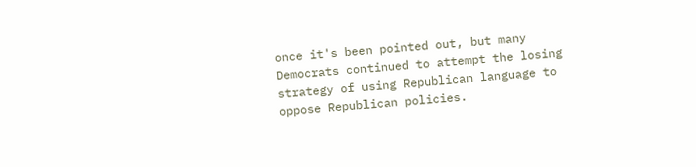once it's been pointed out, but many Democrats continued to attempt the losing strategy of using Republican language to oppose Republican policies.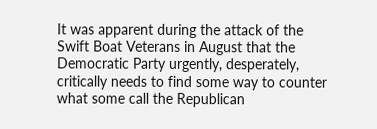It was apparent during the attack of the Swift Boat Veterans in August that the Democratic Party urgently, desperately, critically needs to find some way to counter what some call the Republican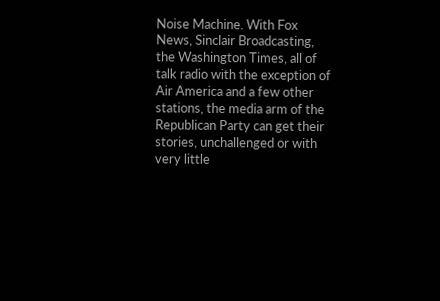Noise Machine. With Fox News, Sinclair Broadcasting, the Washington Times, all of talk radio with the exception of Air America and a few other stations, the media arm of the Republican Party can get their stories, unchallenged or with very little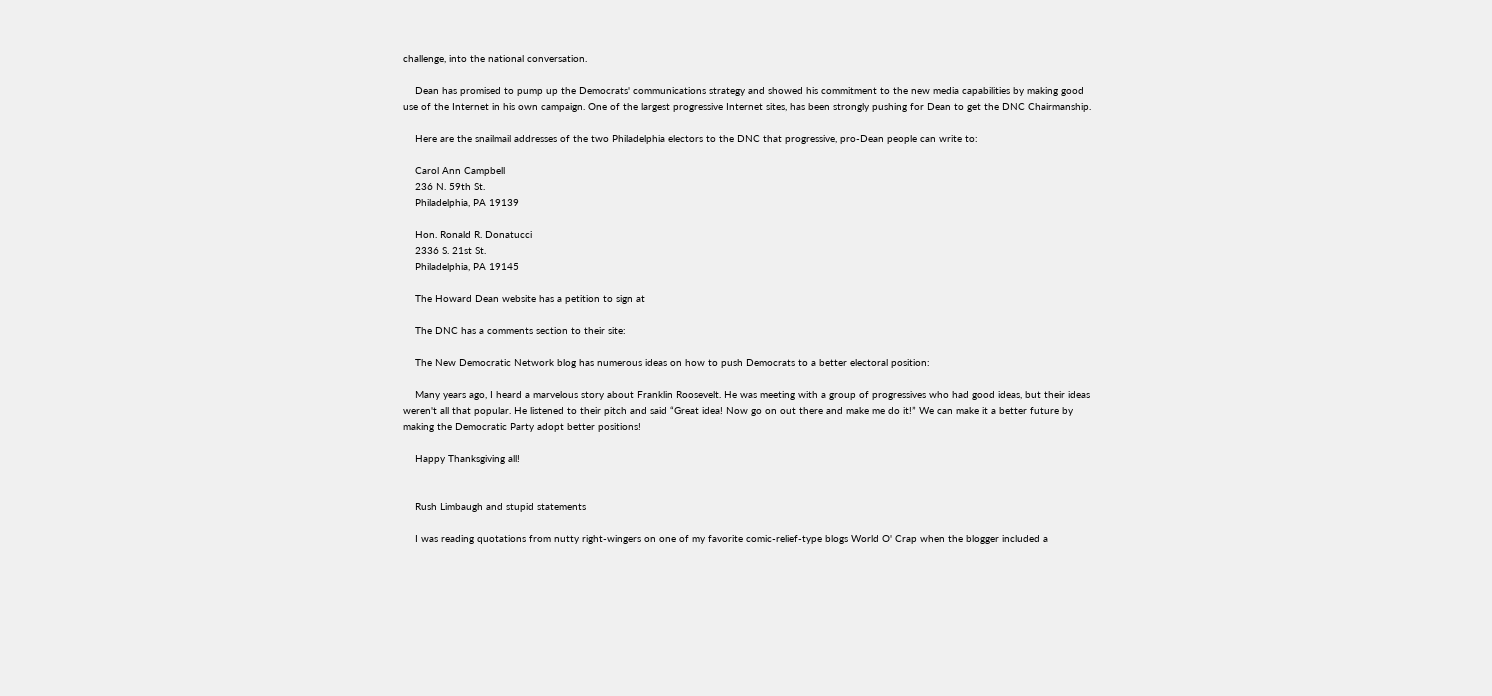challenge, into the national conversation.

    Dean has promised to pump up the Democrats' communications strategy and showed his commitment to the new media capabilities by making good use of the Internet in his own campaign. One of the largest progressive Internet sites, has been strongly pushing for Dean to get the DNC Chairmanship.

    Here are the snailmail addresses of the two Philadelphia electors to the DNC that progressive, pro-Dean people can write to:

    Carol Ann Campbell
    236 N. 59th St.
    Philadelphia, PA 19139

    Hon. Ronald R. Donatucci
    2336 S. 21st St.
    Philadelphia, PA 19145

    The Howard Dean website has a petition to sign at

    The DNC has a comments section to their site:

    The New Democratic Network blog has numerous ideas on how to push Democrats to a better electoral position:

    Many years ago, I heard a marvelous story about Franklin Roosevelt. He was meeting with a group of progressives who had good ideas, but their ideas weren't all that popular. He listened to their pitch and said “Great idea! Now go on out there and make me do it!” We can make it a better future by making the Democratic Party adopt better positions!

    Happy Thanksgiving all!


    Rush Limbaugh and stupid statements

    I was reading quotations from nutty right-wingers on one of my favorite comic-relief-type blogs World O' Crap when the blogger included a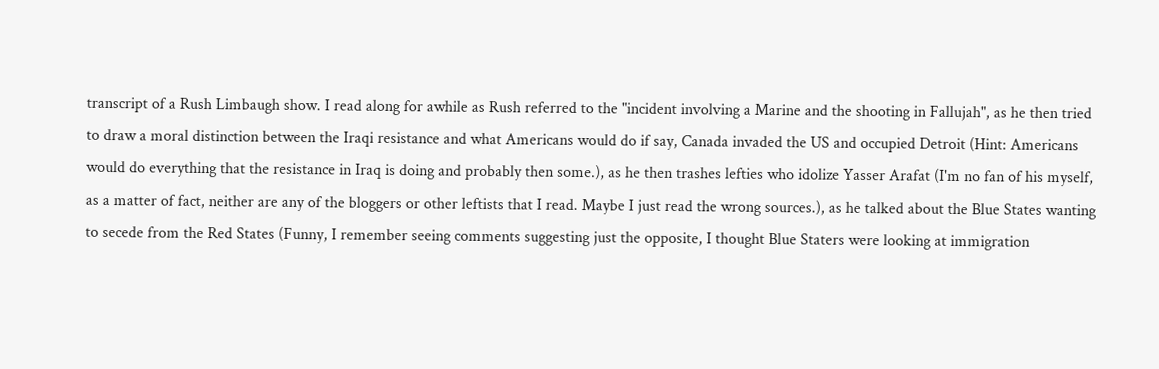transcript of a Rush Limbaugh show. I read along for awhile as Rush referred to the "incident involving a Marine and the shooting in Fallujah", as he then tried to draw a moral distinction between the Iraqi resistance and what Americans would do if say, Canada invaded the US and occupied Detroit (Hint: Americans would do everything that the resistance in Iraq is doing and probably then some.), as he then trashes lefties who idolize Yasser Arafat (I'm no fan of his myself, as a matter of fact, neither are any of the bloggers or other leftists that I read. Maybe I just read the wrong sources.), as he talked about the Blue States wanting to secede from the Red States (Funny, I remember seeing comments suggesting just the opposite, I thought Blue Staters were looking at immigration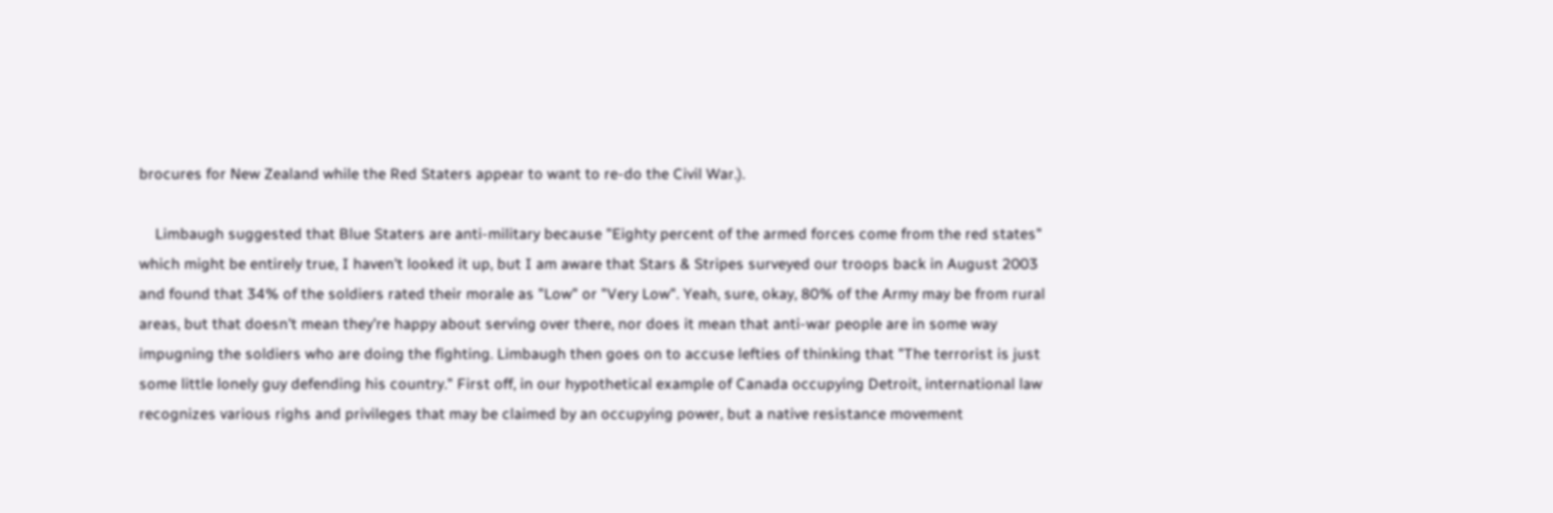brocures for New Zealand while the Red Staters appear to want to re-do the Civil War.).

    Limbaugh suggested that Blue Staters are anti-military because "Eighty percent of the armed forces come from the red states" which might be entirely true, I haven't looked it up, but I am aware that Stars & Stripes surveyed our troops back in August 2003 and found that 34% of the soldiers rated their morale as "Low" or "Very Low". Yeah, sure, okay, 80% of the Army may be from rural areas, but that doesn't mean they're happy about serving over there, nor does it mean that anti-war people are in some way impugning the soldiers who are doing the fighting. Limbaugh then goes on to accuse lefties of thinking that "The terrorist is just some little lonely guy defending his country." First off, in our hypothetical example of Canada occupying Detroit, international law recognizes various righs and privileges that may be claimed by an occupying power, but a native resistance movement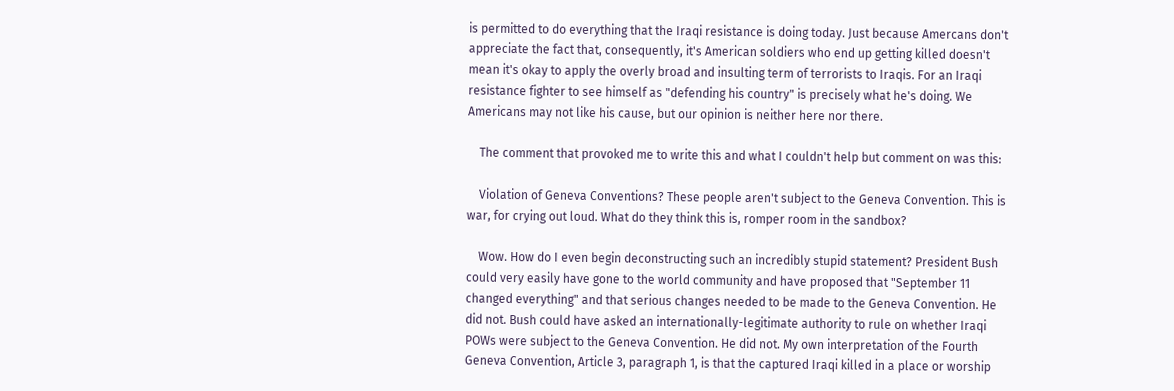is permitted to do everything that the Iraqi resistance is doing today. Just because Amercans don't appreciate the fact that, consequently, it's American soldiers who end up getting killed doesn't mean it's okay to apply the overly broad and insulting term of terrorists to Iraqis. For an Iraqi resistance fighter to see himself as "defending his country" is precisely what he's doing. We Americans may not like his cause, but our opinion is neither here nor there.

    The comment that provoked me to write this and what I couldn't help but comment on was this:

    Violation of Geneva Conventions? These people aren't subject to the Geneva Convention. This is war, for crying out loud. What do they think this is, romper room in the sandbox?

    Wow. How do I even begin deconstructing such an incredibly stupid statement? President Bush could very easily have gone to the world community and have proposed that "September 11 changed everything" and that serious changes needed to be made to the Geneva Convention. He did not. Bush could have asked an internationally-legitimate authority to rule on whether Iraqi POWs were subject to the Geneva Convention. He did not. My own interpretation of the Fourth Geneva Convention, Article 3, paragraph 1, is that the captured Iraqi killed in a place or worship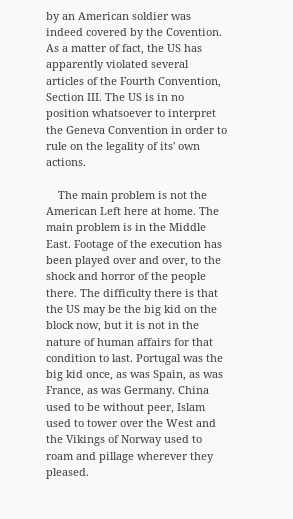by an American soldier was indeed covered by the Covention. As a matter of fact, the US has apparently violated several articles of the Fourth Convention, Section III. The US is in no position whatsoever to interpret the Geneva Convention in order to rule on the legality of its' own actions.

    The main problem is not the American Left here at home. The main problem is in the Middle East. Footage of the execution has been played over and over, to the shock and horror of the people there. The difficulty there is that the US may be the big kid on the block now, but it is not in the nature of human affairs for that condition to last. Portugal was the big kid once, as was Spain, as was France, as was Germany. China used to be without peer, Islam used to tower over the West and the Vikings of Norway used to roam and pillage wherever they pleased.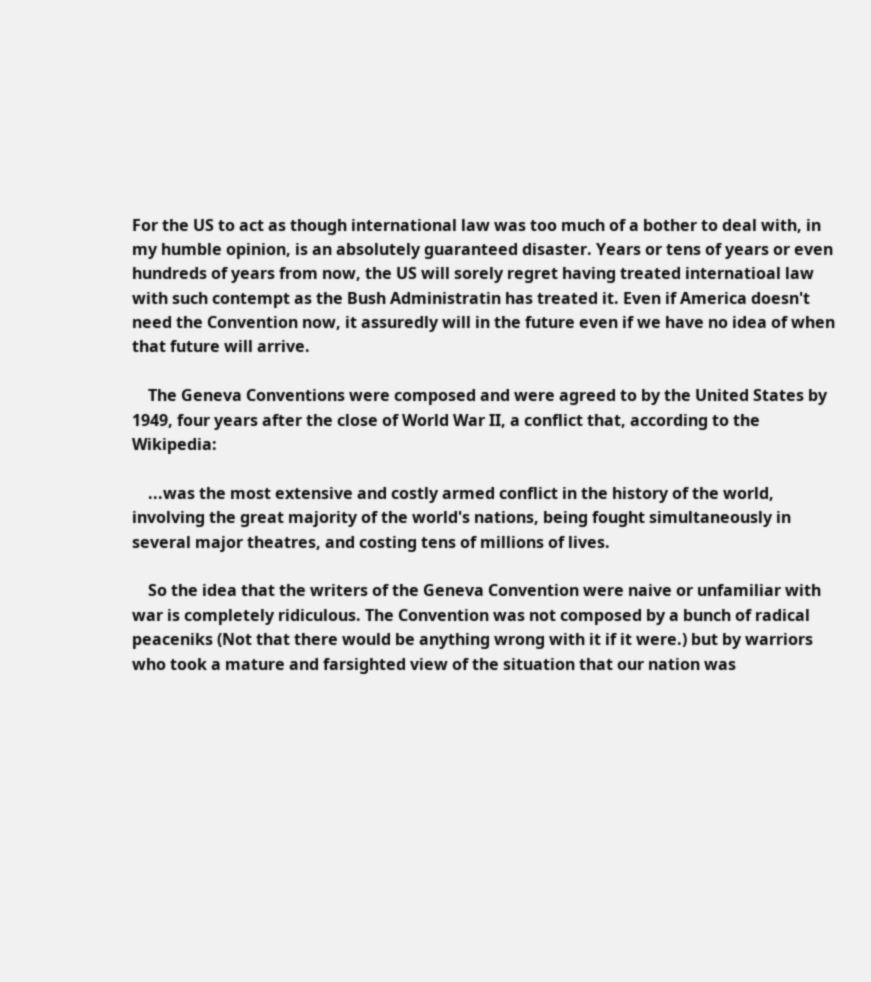For the US to act as though international law was too much of a bother to deal with, in my humble opinion, is an absolutely guaranteed disaster. Years or tens of years or even hundreds of years from now, the US will sorely regret having treated internatioal law with such contempt as the Bush Administratin has treated it. Even if America doesn't need the Convention now, it assuredly will in the future even if we have no idea of when that future will arrive.

    The Geneva Conventions were composed and were agreed to by the United States by 1949, four years after the close of World War II, a conflict that, according to the Wikipedia:

    ...was the most extensive and costly armed conflict in the history of the world, involving the great majority of the world's nations, being fought simultaneously in several major theatres, and costing tens of millions of lives.

    So the idea that the writers of the Geneva Convention were naive or unfamiliar with war is completely ridiculous. The Convention was not composed by a bunch of radical peaceniks (Not that there would be anything wrong with it if it were.) but by warriors who took a mature and farsighted view of the situation that our nation was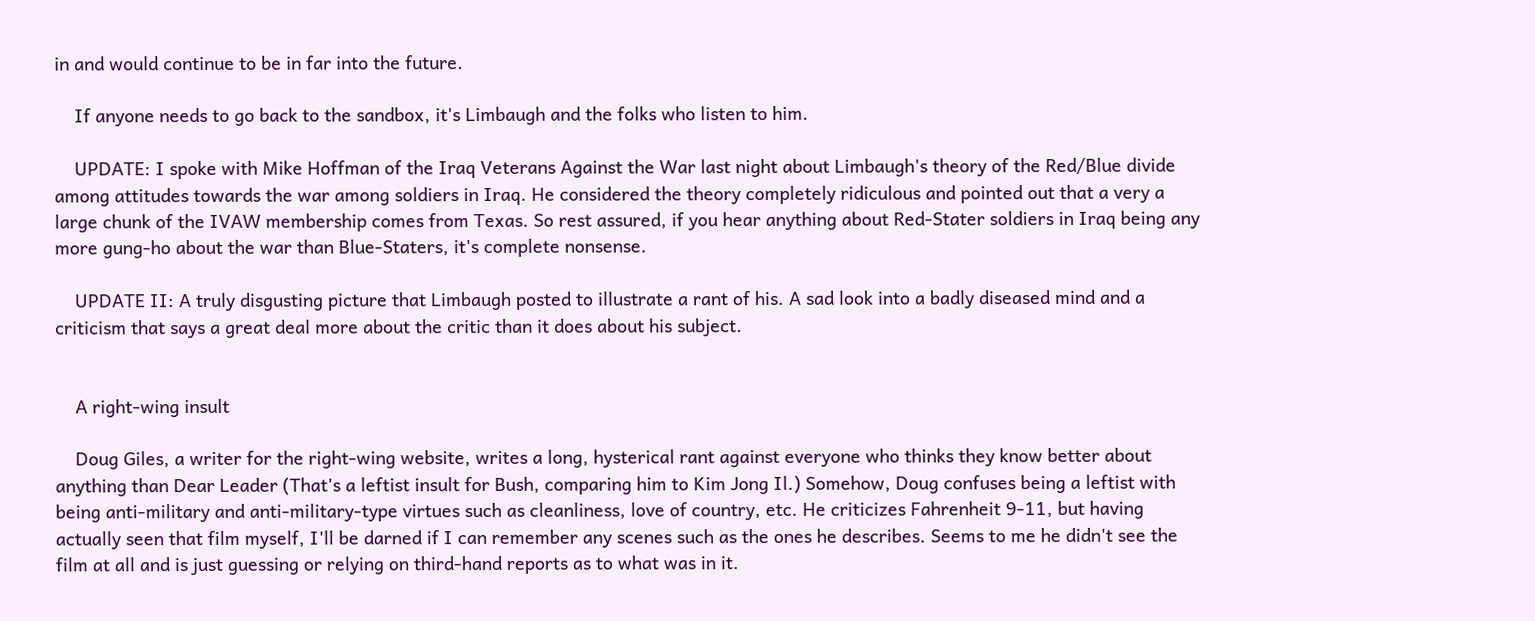in and would continue to be in far into the future.

    If anyone needs to go back to the sandbox, it's Limbaugh and the folks who listen to him.

    UPDATE: I spoke with Mike Hoffman of the Iraq Veterans Against the War last night about Limbaugh's theory of the Red/Blue divide among attitudes towards the war among soldiers in Iraq. He considered the theory completely ridiculous and pointed out that a very a large chunk of the IVAW membership comes from Texas. So rest assured, if you hear anything about Red-Stater soldiers in Iraq being any more gung-ho about the war than Blue-Staters, it's complete nonsense.

    UPDATE II: A truly disgusting picture that Limbaugh posted to illustrate a rant of his. A sad look into a badly diseased mind and a criticism that says a great deal more about the critic than it does about his subject.


    A right-wing insult

    Doug Giles, a writer for the right-wing website, writes a long, hysterical rant against everyone who thinks they know better about anything than Dear Leader (That's a leftist insult for Bush, comparing him to Kim Jong Il.) Somehow, Doug confuses being a leftist with being anti-military and anti-military-type virtues such as cleanliness, love of country, etc. He criticizes Fahrenheit 9-11, but having actually seen that film myself, I'll be darned if I can remember any scenes such as the ones he describes. Seems to me he didn't see the film at all and is just guessing or relying on third-hand reports as to what was in it.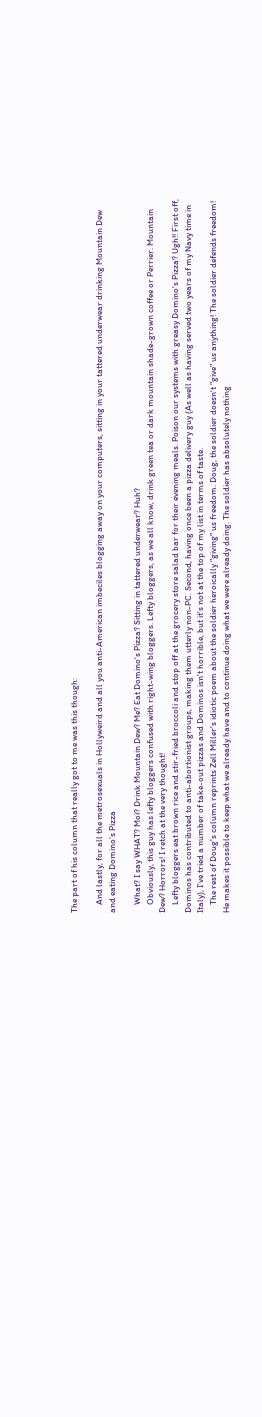The part of his column that really got to me was this though:

    And lastly, for all the metrosexuals in Hollyweird and all you anti-American imbeciles blogging away on your computers, sitting in your tattered underwear drinking Mountain Dew and eating Domino’s Pizza

    What? I say WHAT? Moi? Drink Mountain Dew? Me? Eat Domino's Pizza? Sitting in tattered underwear? Huh?
    Obviously, this guy has lefty bloggers confused with right-wing bloggers. Lefty bloggers, as we all know, drink green tea or dark mountain shade-grown coffee or Perrier. Mountain Dew? Horrors! I retch at the very thought!
    Lefty bloggers eat brown rice and stir-fried broccoli and stop off at the grocery store salad bar for their evening meals. Poison our systems with greasy Domino's Pizza? Ugh!! First off, Dominos has contributed to anti-abortionist groups, making them utterly non-PC. Second, having once been a pizza delivery guy (As well as having served two years of my Navy time in Italy), I've tried a number of take-out pizzas and Dominos isn't horrible, but it's not at the top of my list in terms of taste.
    The rest of Doug's column reprints Zell Miller's idiotic poem about the soldier heroically "giving" us freedom. Doug, the soldier doesn't "give" us anything! The soldier defends freedom! He makes it possible to keep what we already have and to continue doing what we were already doing. The soldier has absolutely nothing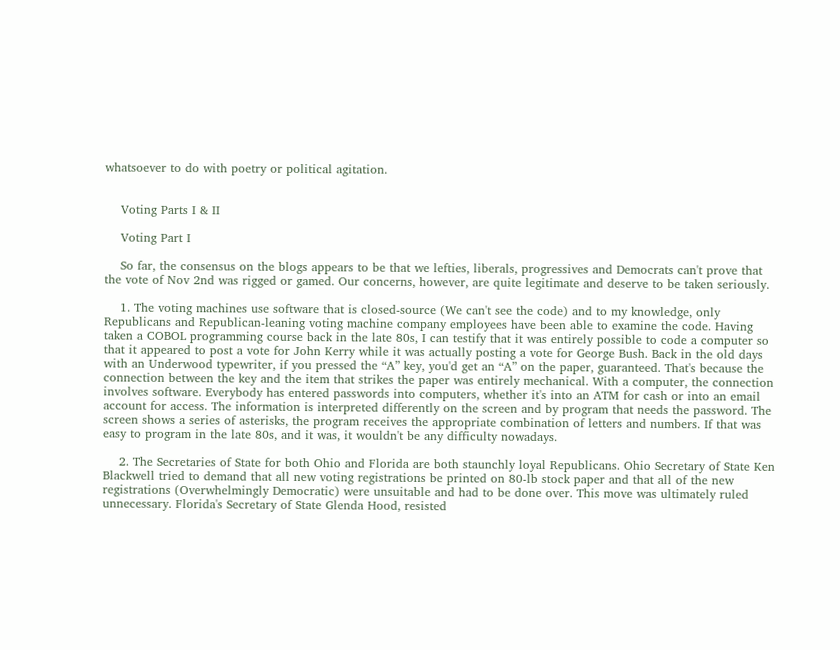whatsoever to do with poetry or political agitation.


    Voting Parts I & II

    Voting Part I

    So far, the consensus on the blogs appears to be that we lefties, liberals, progressives and Democrats can't prove that the vote of Nov 2nd was rigged or gamed. Our concerns, however, are quite legitimate and deserve to be taken seriously.

    1. The voting machines use software that is closed-source (We can't see the code) and to my knowledge, only Republicans and Republican-leaning voting machine company employees have been able to examine the code. Having taken a COBOL programming course back in the late 80s, I can testify that it was entirely possible to code a computer so that it appeared to post a vote for John Kerry while it was actually posting a vote for George Bush. Back in the old days with an Underwood typewriter, if you pressed the “A” key, you'd get an “A” on the paper, guaranteed. That's because the connection between the key and the item that strikes the paper was entirely mechanical. With a computer, the connection involves software. Everybody has entered passwords into computers, whether it's into an ATM for cash or into an email account for access. The information is interpreted differently on the screen and by program that needs the password. The screen shows a series of asterisks, the program receives the appropriate combination of letters and numbers. If that was easy to program in the late 80s, and it was, it wouldn't be any difficulty nowadays.

    2. The Secretaries of State for both Ohio and Florida are both staunchly loyal Republicans. Ohio Secretary of State Ken Blackwell tried to demand that all new voting registrations be printed on 80-lb stock paper and that all of the new registrations (Overwhelmingly Democratic) were unsuitable and had to be done over. This move was ultimately ruled unnecessary. Florida's Secretary of State Glenda Hood, resisted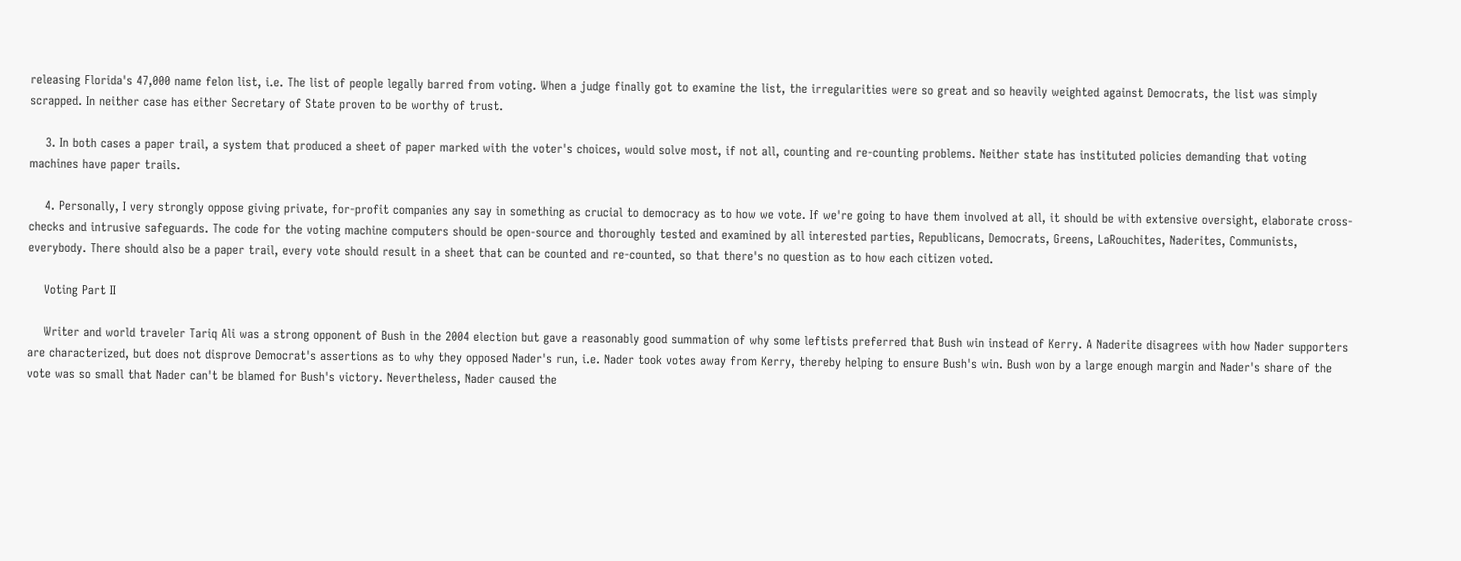releasing Florida's 47,000 name felon list, i.e. The list of people legally barred from voting. When a judge finally got to examine the list, the irregularities were so great and so heavily weighted against Democrats, the list was simply scrapped. In neither case has either Secretary of State proven to be worthy of trust.

    3. In both cases a paper trail, a system that produced a sheet of paper marked with the voter's choices, would solve most, if not all, counting and re-counting problems. Neither state has instituted policies demanding that voting machines have paper trails.

    4. Personally, I very strongly oppose giving private, for-profit companies any say in something as crucial to democracy as to how we vote. If we're going to have them involved at all, it should be with extensive oversight, elaborate cross-checks and intrusive safeguards. The code for the voting machine computers should be open-source and thoroughly tested and examined by all interested parties, Republicans, Democrats, Greens, LaRouchites, Naderites, Communists, everybody. There should also be a paper trail, every vote should result in a sheet that can be counted and re-counted, so that there's no question as to how each citizen voted.

    Voting Part II

    Writer and world traveler Tariq Ali was a strong opponent of Bush in the 2004 election but gave a reasonably good summation of why some leftists preferred that Bush win instead of Kerry. A Naderite disagrees with how Nader supporters are characterized, but does not disprove Democrat's assertions as to why they opposed Nader's run, i.e. Nader took votes away from Kerry, thereby helping to ensure Bush's win. Bush won by a large enough margin and Nader's share of the vote was so small that Nader can't be blamed for Bush's victory. Nevertheless, Nader caused the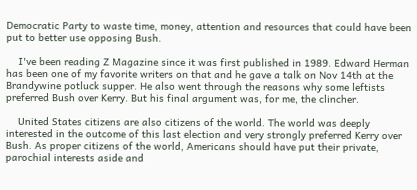Democratic Party to waste time, money, attention and resources that could have been put to better use opposing Bush.

    I've been reading Z Magazine since it was first published in 1989. Edward Herman has been one of my favorite writers on that and he gave a talk on Nov 14th at the Brandywine potluck supper. He also went through the reasons why some leftists preferred Bush over Kerry. But his final argument was, for me, the clincher.

    United States citizens are also citizens of the world. The world was deeply interested in the outcome of this last election and very strongly preferred Kerry over Bush. As proper citizens of the world, Americans should have put their private, parochial interests aside and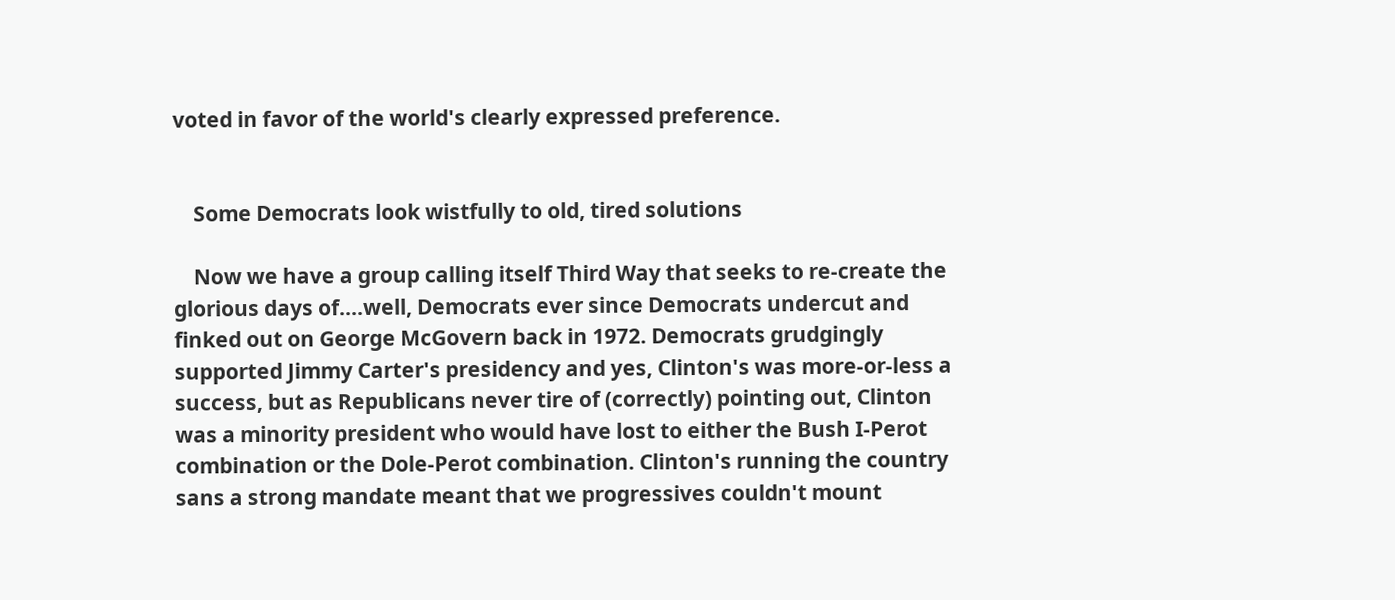voted in favor of the world's clearly expressed preference.


    Some Democrats look wistfully to old, tired solutions

    Now we have a group calling itself Third Way that seeks to re-create the glorious days of....well, Democrats ever since Democrats undercut and finked out on George McGovern back in 1972. Democrats grudgingly supported Jimmy Carter's presidency and yes, Clinton's was more-or-less a success, but as Republicans never tire of (correctly) pointing out, Clinton was a minority president who would have lost to either the Bush I-Perot combination or the Dole-Perot combination. Clinton's running the country sans a strong mandate meant that we progressives couldn't mount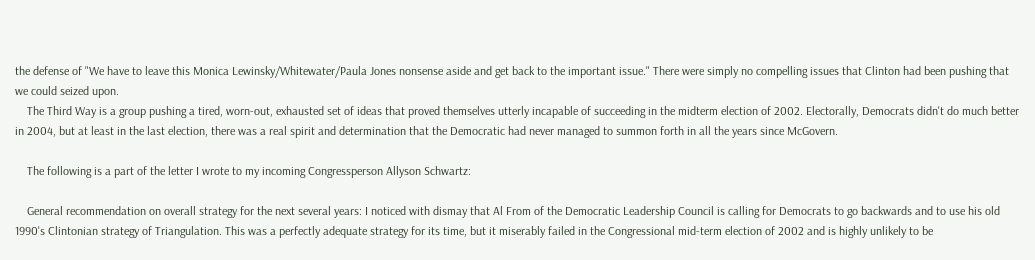the defense of "We have to leave this Monica Lewinsky/Whitewater/Paula Jones nonsense aside and get back to the important issue." There were simply no compelling issues that Clinton had been pushing that we could seized upon.
    The Third Way is a group pushing a tired, worn-out, exhausted set of ideas that proved themselves utterly incapable of succeeding in the midterm election of 2002. Electorally, Democrats didn't do much better in 2004, but at least in the last election, there was a real spirit and determination that the Democratic had never managed to summon forth in all the years since McGovern.

    The following is a part of the letter I wrote to my incoming Congressperson Allyson Schwartz:

    General recommendation on overall strategy for the next several years: I noticed with dismay that Al From of the Democratic Leadership Council is calling for Democrats to go backwards and to use his old 1990's Clintonian strategy of Triangulation. This was a perfectly adequate strategy for its time, but it miserably failed in the Congressional mid-term election of 2002 and is highly unlikely to be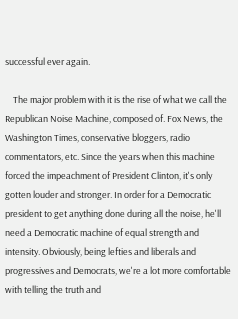successful ever again.

    The major problem with it is the rise of what we call the Republican Noise Machine, composed of. Fox News, the Washington Times, conservative bloggers, radio commentators, etc. Since the years when this machine forced the impeachment of President Clinton, it's only gotten louder and stronger. In order for a Democratic president to get anything done during all the noise, he'll need a Democratic machine of equal strength and intensity. Obviously, being lefties and liberals and progressives and Democrats, we're a lot more comfortable with telling the truth and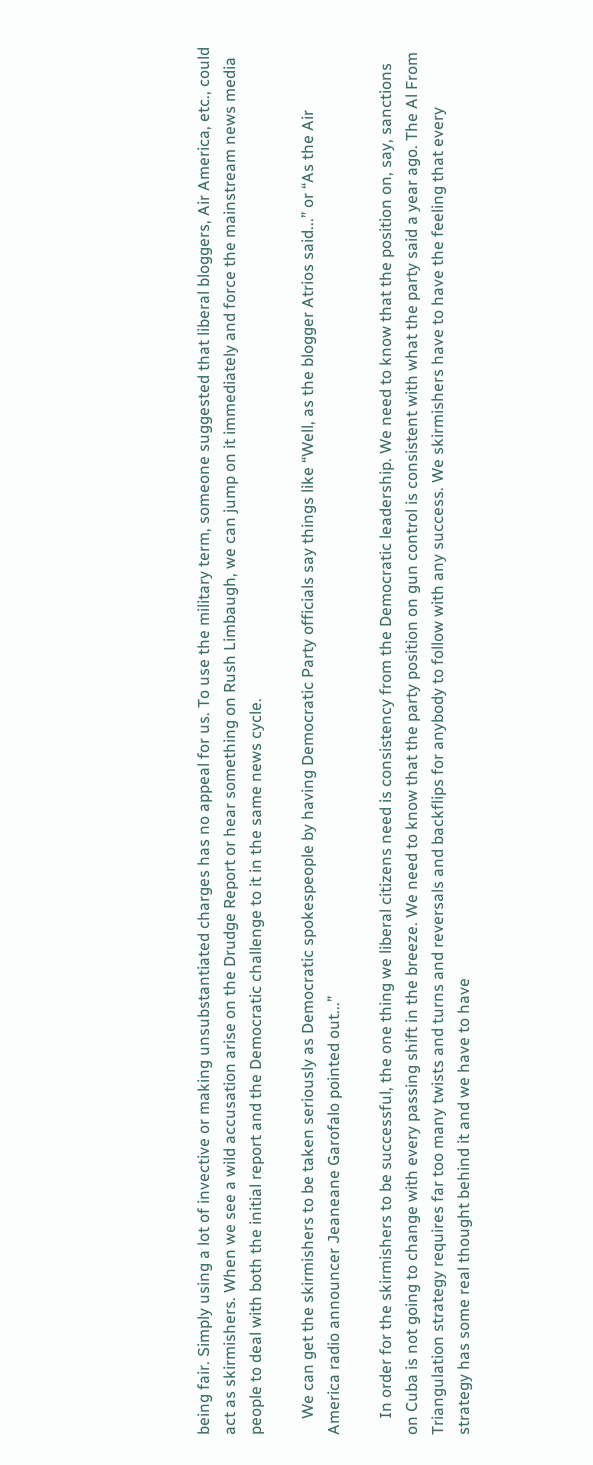being fair. Simply using a lot of invective or making unsubstantiated charges has no appeal for us. To use the military term, someone suggested that liberal bloggers, Air America, etc., could act as skirmishers. When we see a wild accusation arise on the Drudge Report or hear something on Rush Limbaugh, we can jump on it immediately and force the mainstream news media people to deal with both the initial report and the Democratic challenge to it in the same news cycle.

    We can get the skirmishers to be taken seriously as Democratic spokespeople by having Democratic Party officials say things like “Well, as the blogger Atrios said...” or “As the Air America radio announcer Jeaneane Garofalo pointed out...”

    In order for the skirmishers to be successful, the one thing we liberal citizens need is consistency from the Democratic leadership. We need to know that the position on, say, sanctions on Cuba is not going to change with every passing shift in the breeze. We need to know that the party position on gun control is consistent with what the party said a year ago. The Al From Triangulation strategy requires far too many twists and turns and reversals and backflips for anybody to follow with any success. We skirmishers have to have the feeling that every strategy has some real thought behind it and we have to have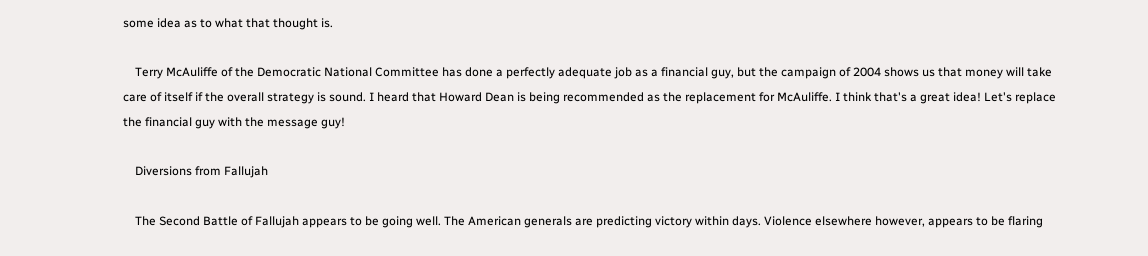some idea as to what that thought is.

    Terry McAuliffe of the Democratic National Committee has done a perfectly adequate job as a financial guy, but the campaign of 2004 shows us that money will take care of itself if the overall strategy is sound. I heard that Howard Dean is being recommended as the replacement for McAuliffe. I think that's a great idea! Let's replace the financial guy with the message guy!

    Diversions from Fallujah

    The Second Battle of Fallujah appears to be going well. The American generals are predicting victory within days. Violence elsewhere however, appears to be flaring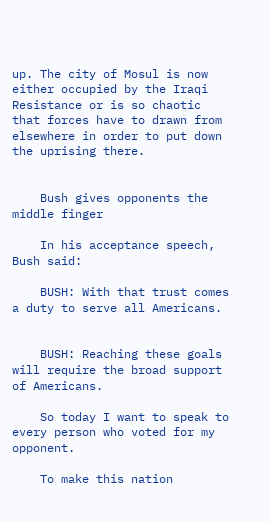up. The city of Mosul is now either occupied by the Iraqi Resistance or is so chaotic that forces have to drawn from elsewhere in order to put down the uprising there.


    Bush gives opponents the middle finger

    In his acceptance speech, Bush said:

    BUSH: With that trust comes a duty to serve all Americans.


    BUSH: Reaching these goals will require the broad support of Americans.

    So today I want to speak to every person who voted for my opponent.

    To make this nation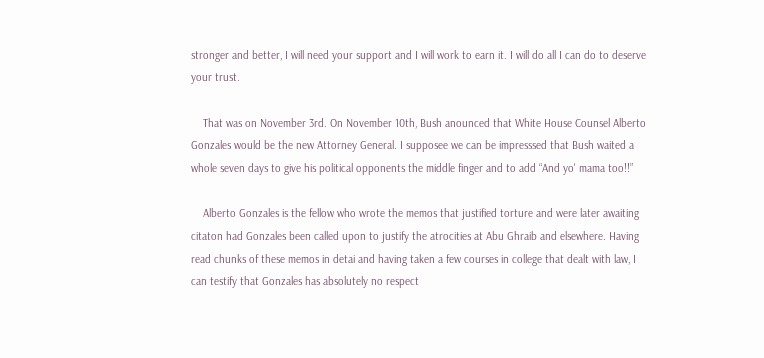stronger and better, I will need your support and I will work to earn it. I will do all I can do to deserve your trust.

    That was on November 3rd. On November 10th, Bush anounced that White House Counsel Alberto Gonzales would be the new Attorney General. I supposee we can be impresssed that Bush waited a whole seven days to give his political opponents the middle finger and to add “And yo' mama too!!”

    Alberto Gonzales is the fellow who wrote the memos that justified torture and were later awaiting citaton had Gonzales been called upon to justify the atrocities at Abu Ghraib and elsewhere. Having read chunks of these memos in detai and having taken a few courses in college that dealt with law, I can testify that Gonzales has absolutely no respect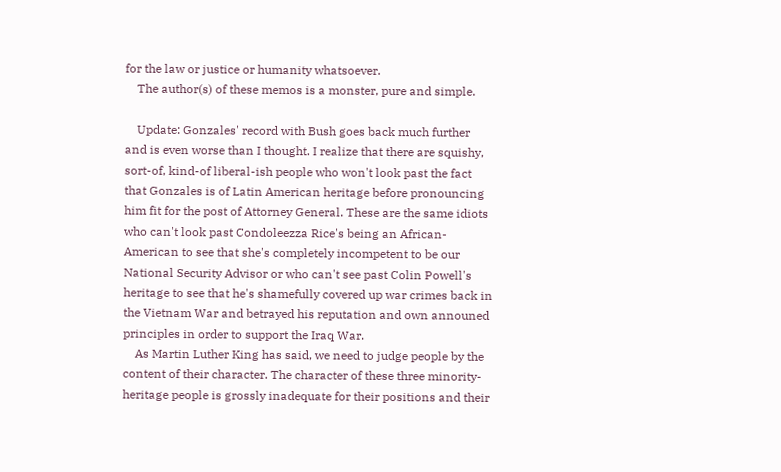for the law or justice or humanity whatsoever.
    The author(s) of these memos is a monster, pure and simple.

    Update: Gonzales' record with Bush goes back much further and is even worse than I thought. I realize that there are squishy, sort-of, kind-of liberal-ish people who won't look past the fact that Gonzales is of Latin American heritage before pronouncing him fit for the post of Attorney General. These are the same idiots who can't look past Condoleezza Rice's being an African-American to see that she's completely incompetent to be our National Security Advisor or who can't see past Colin Powell's heritage to see that he's shamefully covered up war crimes back in the Vietnam War and betrayed his reputation and own announed principles in order to support the Iraq War.
    As Martin Luther King has said, we need to judge people by the content of their character. The character of these three minority-heritage people is grossly inadequate for their positions and their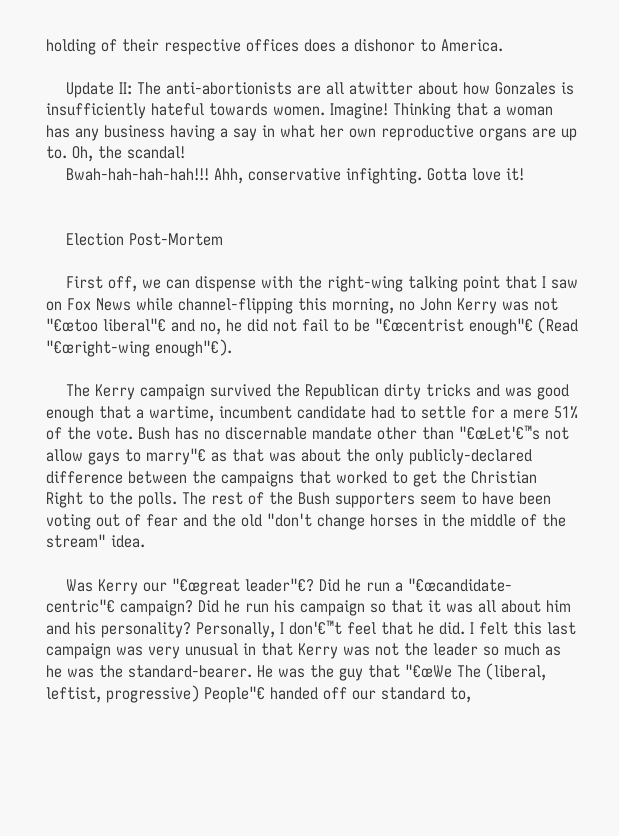holding of their respective offices does a dishonor to America.

    Update II: The anti-abortionists are all atwitter about how Gonzales is insufficiently hateful towards women. Imagine! Thinking that a woman has any business having a say in what her own reproductive organs are up to. Oh, the scandal!
    Bwah-hah-hah-hah!!! Ahh, conservative infighting. Gotta love it!


    Election Post-Mortem

    First off, we can dispense with the right-wing talking point that I saw on Fox News while channel-flipping this morning, no John Kerry was not "€œtoo liberal"€ and no, he did not fail to be "€œcentrist enough"€ (Read "€œright-wing enough"€).

    The Kerry campaign survived the Republican dirty tricks and was good enough that a wartime, incumbent candidate had to settle for a mere 51% of the vote. Bush has no discernable mandate other than "€œLet'€™s not allow gays to marry"€ as that was about the only publicly-declared difference between the campaigns that worked to get the Christian Right to the polls. The rest of the Bush supporters seem to have been voting out of fear and the old "don't change horses in the middle of the stream" idea.

    Was Kerry our "€œgreat leader"€? Did he run a "€œcandidate-centric"€ campaign? Did he run his campaign so that it was all about him and his personality? Personally, I don'€™t feel that he did. I felt this last campaign was very unusual in that Kerry was not the leader so much as he was the standard-bearer. He was the guy that "€œWe The (liberal, leftist, progressive) People"€ handed off our standard to,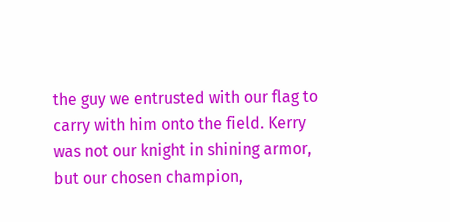the guy we entrusted with our flag to carry with him onto the field. Kerry was not our knight in shining armor, but our chosen champion,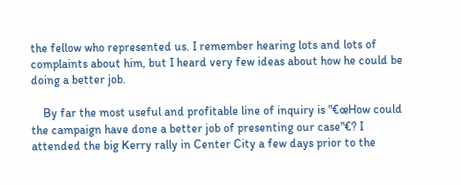the fellow who represented us. I remember hearing lots and lots of complaints about him, but I heard very few ideas about how he could be doing a better job.

    By far the most useful and profitable line of inquiry is "€œHow could the campaign have done a better job of presenting our case"€? I attended the big Kerry rally in Center City a few days prior to the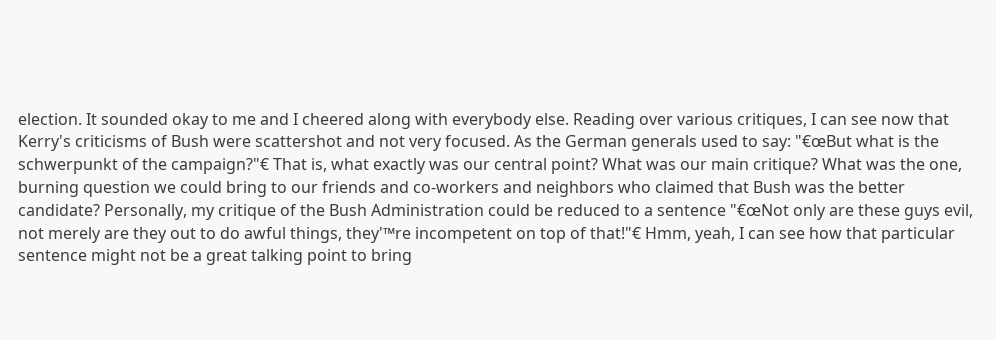election. It sounded okay to me and I cheered along with everybody else. Reading over various critiques, I can see now that Kerry's criticisms of Bush were scattershot and not very focused. As the German generals used to say: "€œBut what is the schwerpunkt of the campaign?"€ That is, what exactly was our central point? What was our main critique? What was the one, burning question we could bring to our friends and co-workers and neighbors who claimed that Bush was the better candidate? Personally, my critique of the Bush Administration could be reduced to a sentence "€œNot only are these guys evil, not merely are they out to do awful things, they'™re incompetent on top of that!"€ Hmm, yeah, I can see how that particular sentence might not be a great talking point to bring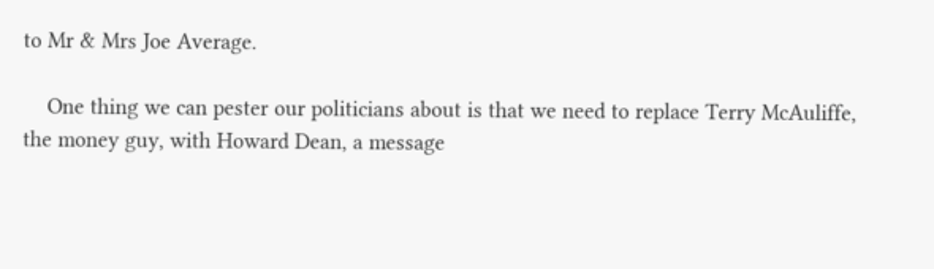to Mr & Mrs Joe Average.

    One thing we can pester our politicians about is that we need to replace Terry McAuliffe, the money guy, with Howard Dean, a message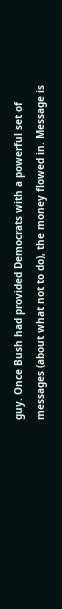guy. Once Bush had provided Democrats with a powerful set of messages (about what not to do), the money flowed in. Message is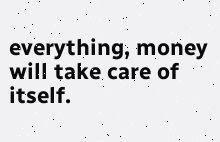everything, money will take care of itself.